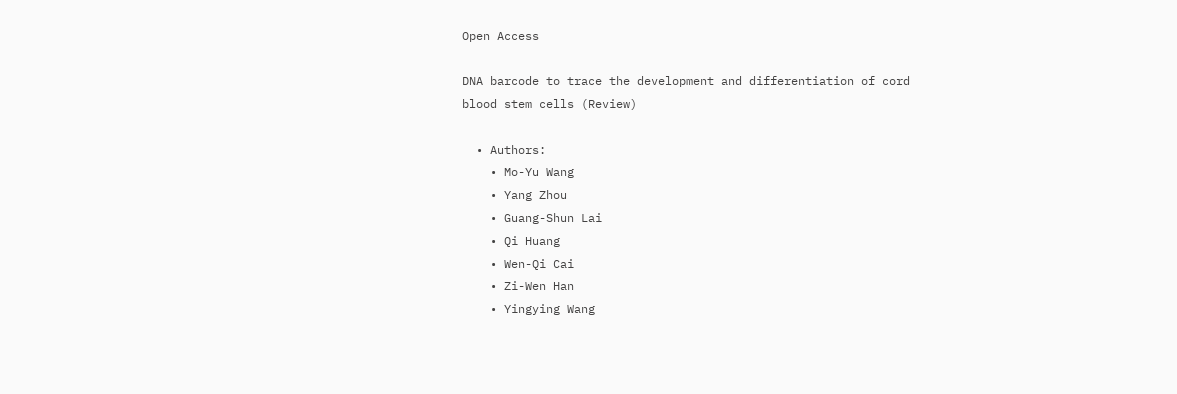Open Access

DNA barcode to trace the development and differentiation of cord blood stem cells (Review)

  • Authors:
    • Mo-Yu Wang
    • Yang Zhou
    • Guang-Shun Lai
    • Qi Huang
    • Wen-Qi Cai
    • Zi-Wen Han
    • Yingying Wang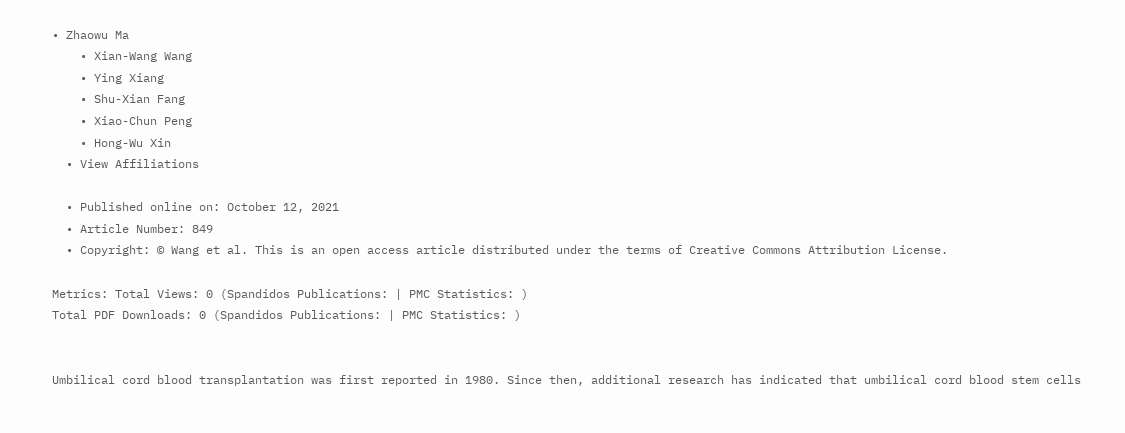• Zhaowu Ma
    • Xian-Wang Wang
    • Ying Xiang
    • Shu-Xian Fang
    • Xiao-Chun Peng
    • Hong-Wu Xin
  • View Affiliations

  • Published online on: October 12, 2021
  • Article Number: 849
  • Copyright: © Wang et al. This is an open access article distributed under the terms of Creative Commons Attribution License.

Metrics: Total Views: 0 (Spandidos Publications: | PMC Statistics: )
Total PDF Downloads: 0 (Spandidos Publications: | PMC Statistics: )


Umbilical cord blood transplantation was first reported in 1980. Since then, additional research has indicated that umbilical cord blood stem cells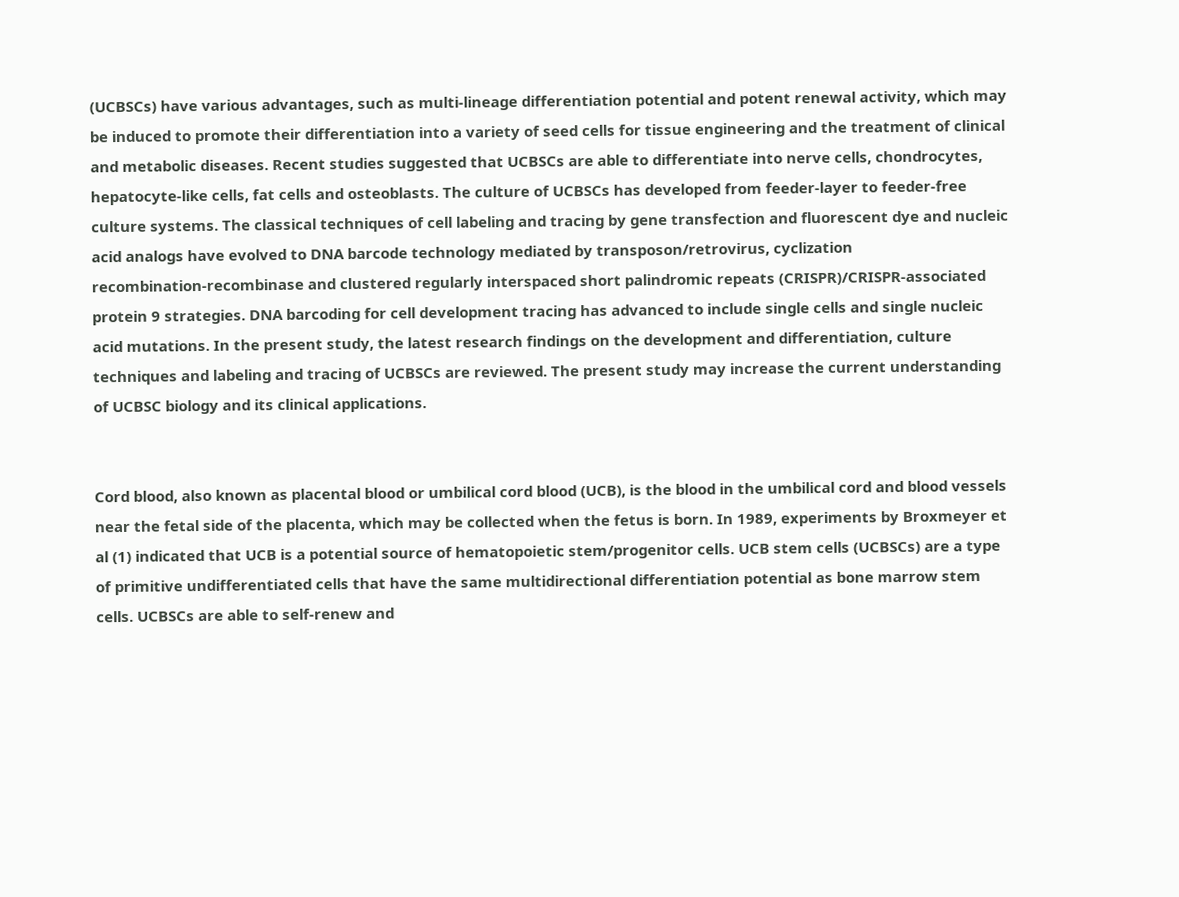(UCBSCs) have various advantages, such as multi‑lineage differentiation potential and potent renewal activity, which may be induced to promote their differentiation into a variety of seed cells for tissue engineering and the treatment of clinical and metabolic diseases. Recent studies suggested that UCBSCs are able to differentiate into nerve cells, chondrocytes, hepatocyte‑like cells, fat cells and osteoblasts. The culture of UCBSCs has developed from feeder‑layer to feeder‑free culture systems. The classical techniques of cell labeling and tracing by gene transfection and fluorescent dye and nucleic acid analogs have evolved to DNA barcode technology mediated by transposon/retrovirus, cyclization recombination‑recombinase and clustered regularly interspaced short palindromic repeats (CRISPR)/CRISPR‑associated protein 9 strategies. DNA barcoding for cell development tracing has advanced to include single cells and single nucleic acid mutations. In the present study, the latest research findings on the development and differentiation, culture techniques and labeling and tracing of UCBSCs are reviewed. The present study may increase the current understanding of UCBSC biology and its clinical applications.


Cord blood, also known as placental blood or umbilical cord blood (UCB), is the blood in the umbilical cord and blood vessels near the fetal side of the placenta, which may be collected when the fetus is born. In 1989, experiments by Broxmeyer et al (1) indicated that UCB is a potential source of hematopoietic stem/progenitor cells. UCB stem cells (UCBSCs) are a type of primitive undifferentiated cells that have the same multidirectional differentiation potential as bone marrow stem cells. UCBSCs are able to self-renew and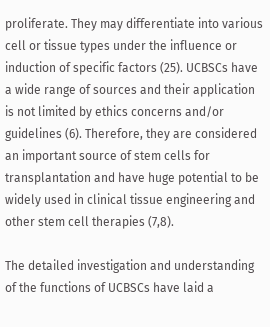proliferate. They may differentiate into various cell or tissue types under the influence or induction of specific factors (25). UCBSCs have a wide range of sources and their application is not limited by ethics concerns and/or guidelines (6). Therefore, they are considered an important source of stem cells for transplantation and have huge potential to be widely used in clinical tissue engineering and other stem cell therapies (7,8).

The detailed investigation and understanding of the functions of UCBSCs have laid a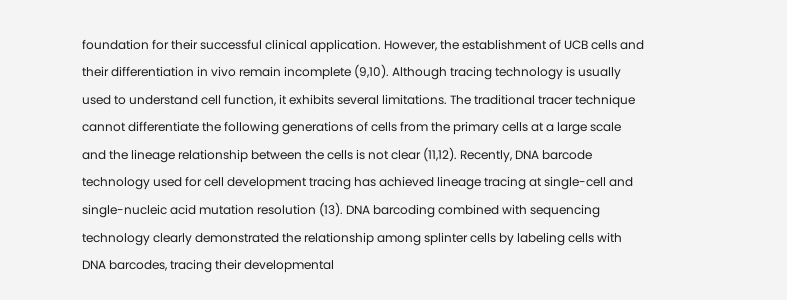foundation for their successful clinical application. However, the establishment of UCB cells and their differentiation in vivo remain incomplete (9,10). Although tracing technology is usually used to understand cell function, it exhibits several limitations. The traditional tracer technique cannot differentiate the following generations of cells from the primary cells at a large scale and the lineage relationship between the cells is not clear (11,12). Recently, DNA barcode technology used for cell development tracing has achieved lineage tracing at single-cell and single-nucleic acid mutation resolution (13). DNA barcoding combined with sequencing technology clearly demonstrated the relationship among splinter cells by labeling cells with DNA barcodes, tracing their developmental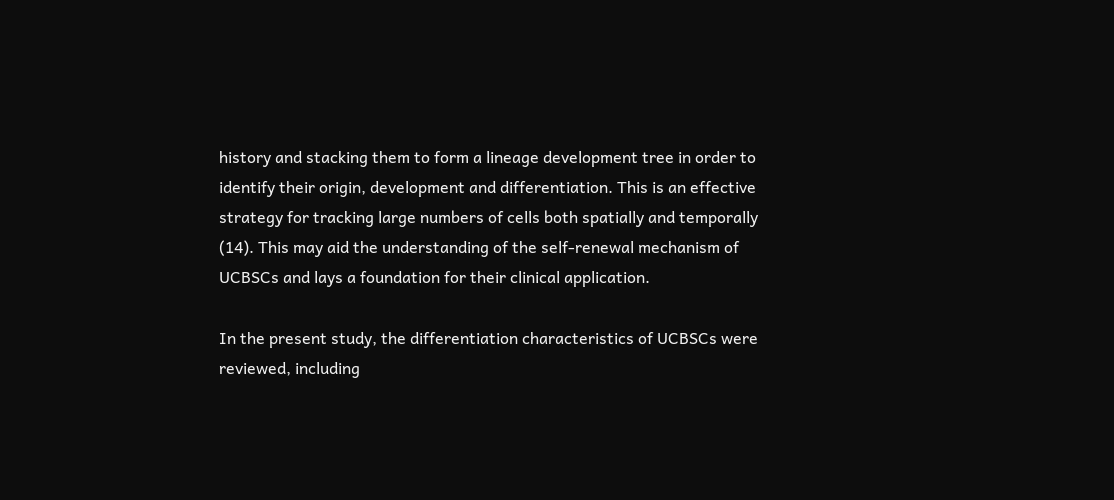history and stacking them to form a lineage development tree in order to identify their origin, development and differentiation. This is an effective strategy for tracking large numbers of cells both spatially and temporally (14). This may aid the understanding of the self-renewal mechanism of UCBSCs and lays a foundation for their clinical application.

In the present study, the differentiation characteristics of UCBSCs were reviewed, including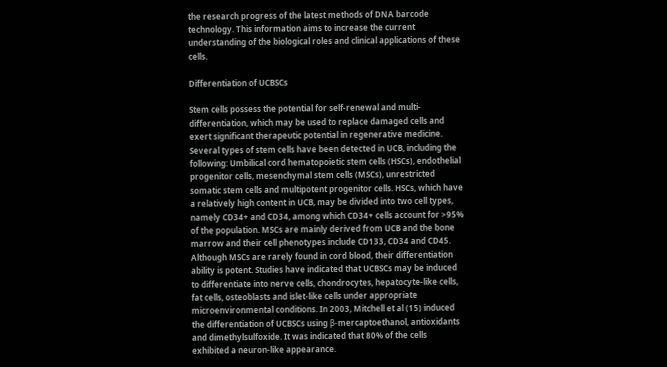the research progress of the latest methods of DNA barcode technology. This information aims to increase the current understanding of the biological roles and clinical applications of these cells.

Differentiation of UCBSCs

Stem cells possess the potential for self-renewal and multi-differentiation, which may be used to replace damaged cells and exert significant therapeutic potential in regenerative medicine. Several types of stem cells have been detected in UCB, including the following: Umbilical cord hematopoietic stem cells (HSCs), endothelial progenitor cells, mesenchymal stem cells (MSCs), unrestricted somatic stem cells and multipotent progenitor cells. HSCs, which have a relatively high content in UCB, may be divided into two cell types, namely CD34+ and CD34, among which CD34+ cells account for >95% of the population. MSCs are mainly derived from UCB and the bone marrow and their cell phenotypes include CD133, CD34 and CD45. Although MSCs are rarely found in cord blood, their differentiation ability is potent. Studies have indicated that UCBSCs may be induced to differentiate into nerve cells, chondrocytes, hepatocyte-like cells, fat cells, osteoblasts and islet-like cells under appropriate microenvironmental conditions. In 2003, Mitchell et al (15) induced the differentiation of UCBSCs using β-mercaptoethanol, antioxidants and dimethylsulfoxide. It was indicated that 80% of the cells exhibited a neuron-like appearance.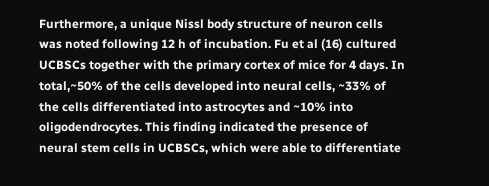Furthermore, a unique Nissl body structure of neuron cells was noted following 12 h of incubation. Fu et al (16) cultured UCBSCs together with the primary cortex of mice for 4 days. In total,~50% of the cells developed into neural cells, ~33% of the cells differentiated into astrocytes and ~10% into oligodendrocytes. This finding indicated the presence of neural stem cells in UCBSCs, which were able to differentiate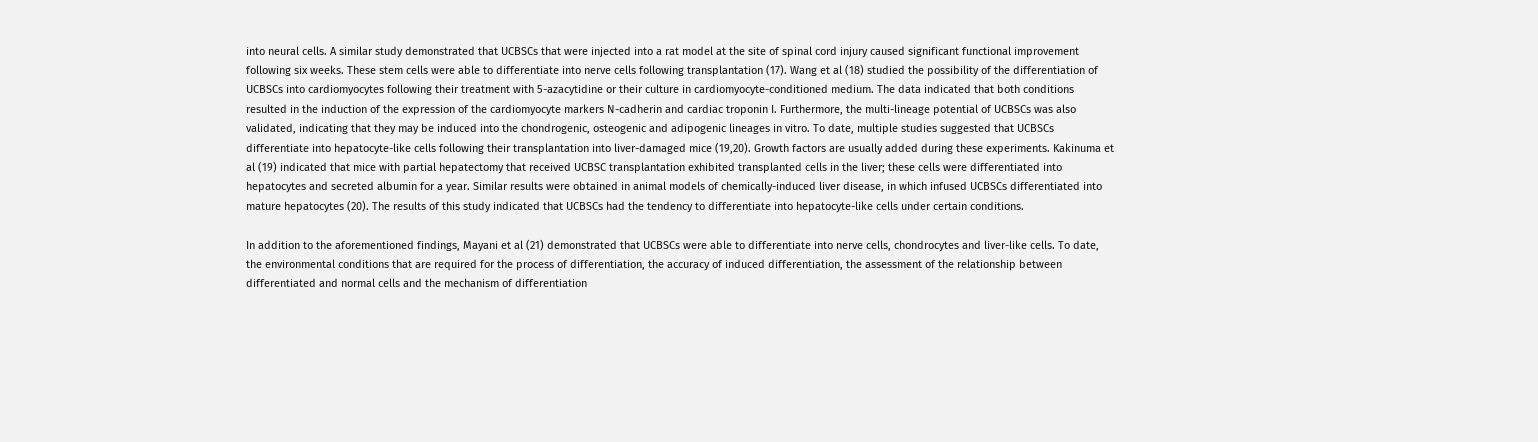into neural cells. A similar study demonstrated that UCBSCs that were injected into a rat model at the site of spinal cord injury caused significant functional improvement following six weeks. These stem cells were able to differentiate into nerve cells following transplantation (17). Wang et al (18) studied the possibility of the differentiation of UCBSCs into cardiomyocytes following their treatment with 5-azacytidine or their culture in cardiomyocyte-conditioned medium. The data indicated that both conditions resulted in the induction of the expression of the cardiomyocyte markers N-cadherin and cardiac troponin I. Furthermore, the multi-lineage potential of UCBSCs was also validated, indicating that they may be induced into the chondrogenic, osteogenic and adipogenic lineages in vitro. To date, multiple studies suggested that UCBSCs differentiate into hepatocyte-like cells following their transplantation into liver-damaged mice (19,20). Growth factors are usually added during these experiments. Kakinuma et al (19) indicated that mice with partial hepatectomy that received UCBSC transplantation exhibited transplanted cells in the liver; these cells were differentiated into hepatocytes and secreted albumin for a year. Similar results were obtained in animal models of chemically-induced liver disease, in which infused UCBSCs differentiated into mature hepatocytes (20). The results of this study indicated that UCBSCs had the tendency to differentiate into hepatocyte-like cells under certain conditions.

In addition to the aforementioned findings, Mayani et al (21) demonstrated that UCBSCs were able to differentiate into nerve cells, chondrocytes and liver-like cells. To date, the environmental conditions that are required for the process of differentiation, the accuracy of induced differentiation, the assessment of the relationship between differentiated and normal cells and the mechanism of differentiation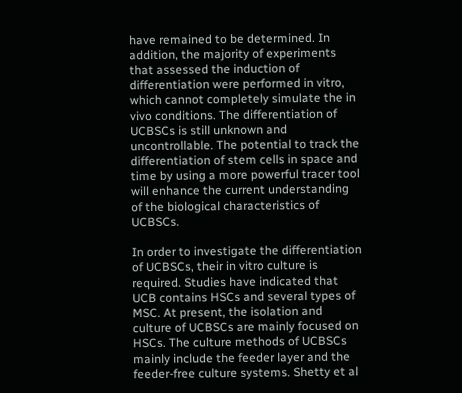have remained to be determined. In addition, the majority of experiments that assessed the induction of differentiation were performed in vitro, which cannot completely simulate the in vivo conditions. The differentiation of UCBSCs is still unknown and uncontrollable. The potential to track the differentiation of stem cells in space and time by using a more powerful tracer tool will enhance the current understanding of the biological characteristics of UCBSCs.

In order to investigate the differentiation of UCBSCs, their in vitro culture is required. Studies have indicated that UCB contains HSCs and several types of MSC. At present, the isolation and culture of UCBSCs are mainly focused on HSCs. The culture methods of UCBSCs mainly include the feeder layer and the feeder-free culture systems. Shetty et al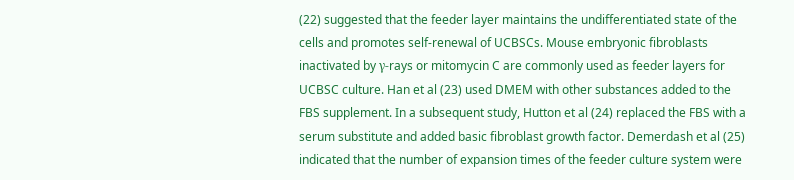(22) suggested that the feeder layer maintains the undifferentiated state of the cells and promotes self-renewal of UCBSCs. Mouse embryonic fibroblasts inactivated by γ-rays or mitomycin C are commonly used as feeder layers for UCBSC culture. Han et al (23) used DMEM with other substances added to the FBS supplement. In a subsequent study, Hutton et al (24) replaced the FBS with a serum substitute and added basic fibroblast growth factor. Demerdash et al (25) indicated that the number of expansion times of the feeder culture system were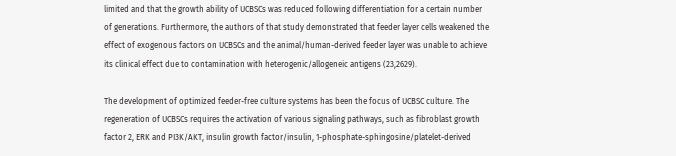limited and that the growth ability of UCBSCs was reduced following differentiation for a certain number of generations. Furthermore, the authors of that study demonstrated that feeder layer cells weakened the effect of exogenous factors on UCBSCs and the animal/human-derived feeder layer was unable to achieve its clinical effect due to contamination with heterogenic/allogeneic antigens (23,2629).

The development of optimized feeder-free culture systems has been the focus of UCBSC culture. The regeneration of UCBSCs requires the activation of various signaling pathways, such as fibroblast growth factor 2, ERK and PI3K/AKT, insulin growth factor/insulin, 1-phosphate-sphingosine/platelet-derived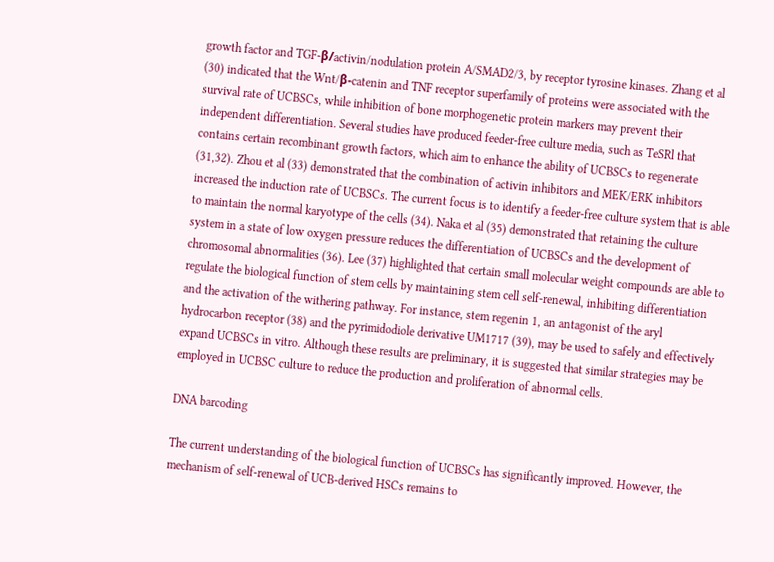growth factor and TGF-β/activin/nodulation protein A/SMAD2/3, by receptor tyrosine kinases. Zhang et al (30) indicated that the Wnt/β-catenin and TNF receptor superfamily of proteins were associated with the survival rate of UCBSCs, while inhibition of bone morphogenetic protein markers may prevent their independent differentiation. Several studies have produced feeder-free culture media, such as TeSRl that contains certain recombinant growth factors, which aim to enhance the ability of UCBSCs to regenerate (31,32). Zhou et al (33) demonstrated that the combination of activin inhibitors and MEK/ERK inhibitors increased the induction rate of UCBSCs. The current focus is to identify a feeder-free culture system that is able to maintain the normal karyotype of the cells (34). Naka et al (35) demonstrated that retaining the culture system in a state of low oxygen pressure reduces the differentiation of UCBSCs and the development of chromosomal abnormalities (36). Lee (37) highlighted that certain small molecular weight compounds are able to regulate the biological function of stem cells by maintaining stem cell self-renewal, inhibiting differentiation and the activation of the withering pathway. For instance, stem regenin 1, an antagonist of the aryl hydrocarbon receptor (38) and the pyrimidodiole derivative UM1717 (39), may be used to safely and effectively expand UCBSCs in vitro. Although these results are preliminary, it is suggested that similar strategies may be employed in UCBSC culture to reduce the production and proliferation of abnormal cells.

DNA barcoding

The current understanding of the biological function of UCBSCs has significantly improved. However, the mechanism of self-renewal of UCB-derived HSCs remains to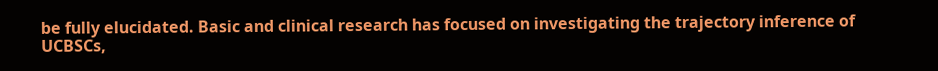be fully elucidated. Basic and clinical research has focused on investigating the trajectory inference of UCBSCs,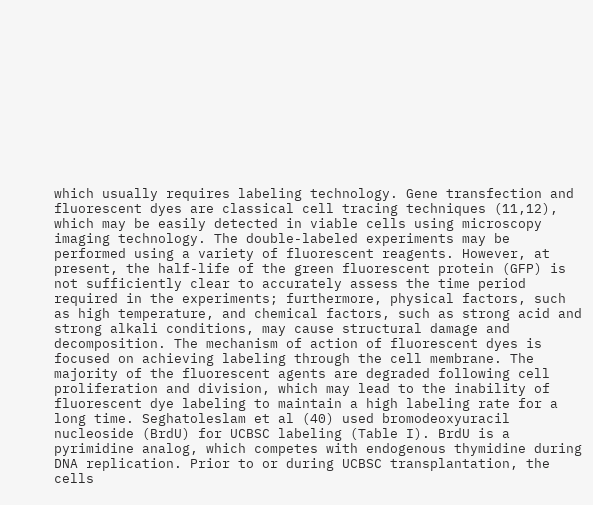which usually requires labeling technology. Gene transfection and fluorescent dyes are classical cell tracing techniques (11,12), which may be easily detected in viable cells using microscopy imaging technology. The double-labeled experiments may be performed using a variety of fluorescent reagents. However, at present, the half-life of the green fluorescent protein (GFP) is not sufficiently clear to accurately assess the time period required in the experiments; furthermore, physical factors, such as high temperature, and chemical factors, such as strong acid and strong alkali conditions, may cause structural damage and decomposition. The mechanism of action of fluorescent dyes is focused on achieving labeling through the cell membrane. The majority of the fluorescent agents are degraded following cell proliferation and division, which may lead to the inability of fluorescent dye labeling to maintain a high labeling rate for a long time. Seghatoleslam et al (40) used bromodeoxyuracil nucleoside (BrdU) for UCBSC labeling (Table I). BrdU is a pyrimidine analog, which competes with endogenous thymidine during DNA replication. Prior to or during UCBSC transplantation, the cells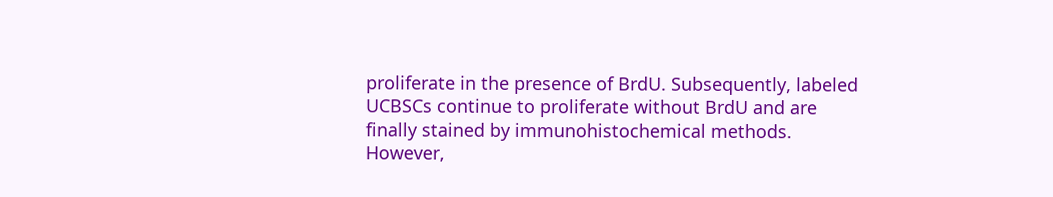proliferate in the presence of BrdU. Subsequently, labeled UCBSCs continue to proliferate without BrdU and are finally stained by immunohistochemical methods. However,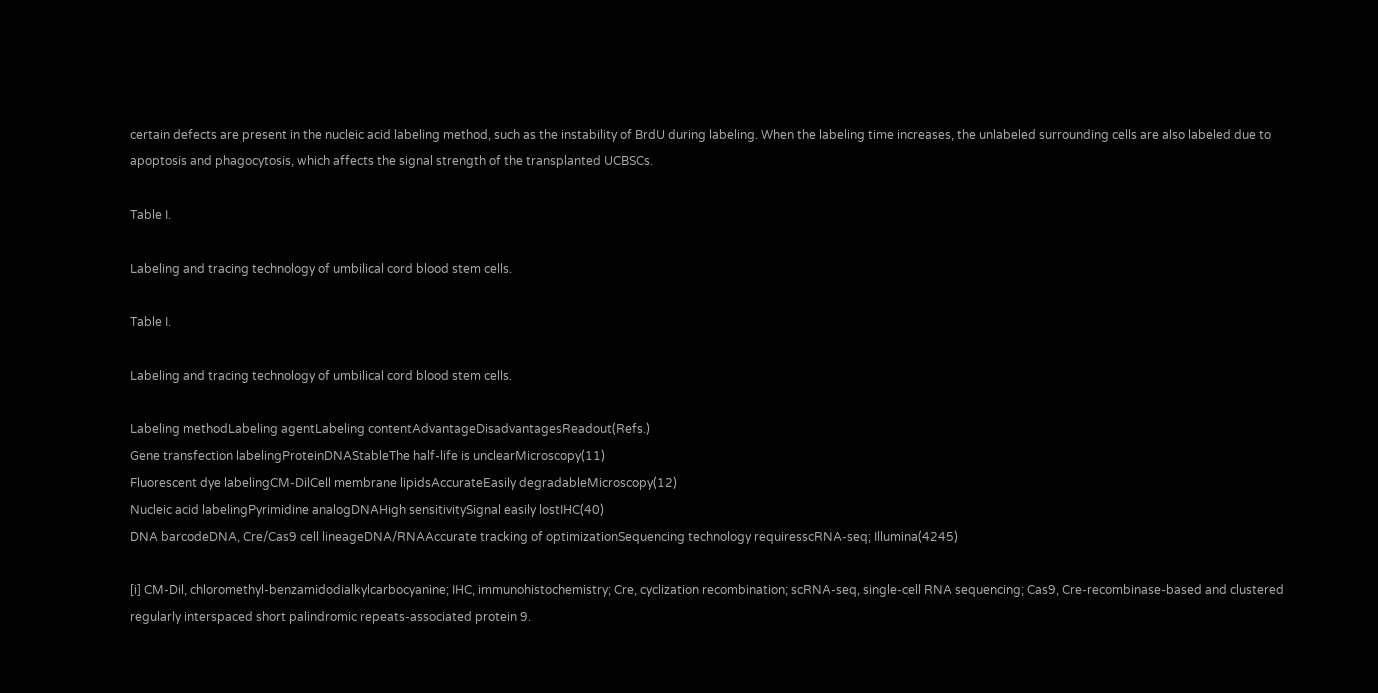certain defects are present in the nucleic acid labeling method, such as the instability of BrdU during labeling. When the labeling time increases, the unlabeled surrounding cells are also labeled due to apoptosis and phagocytosis, which affects the signal strength of the transplanted UCBSCs.

Table I.

Labeling and tracing technology of umbilical cord blood stem cells.

Table I.

Labeling and tracing technology of umbilical cord blood stem cells.

Labeling methodLabeling agentLabeling contentAdvantageDisadvantagesReadout(Refs.)
Gene transfection labelingProteinDNAStableThe half-life is unclearMicroscopy(11)
Fluorescent dye labelingCM-DilCell membrane lipidsAccurateEasily degradableMicroscopy(12)
Nucleic acid labelingPyrimidine analogDNAHigh sensitivitySignal easily lostIHC(40)
DNA barcodeDNA, Cre/Cas9 cell lineageDNA/RNAAccurate tracking of optimizationSequencing technology requiresscRNA-seq; Illumina(4245)

[i] CM-Dil, chloromethyl-benzamidodialkylcarbocyanine; IHC, immunohistochemistry; Cre, cyclization recombination; scRNA-seq, single-cell RNA sequencing; Cas9, Cre-recombinase-based and clustered regularly interspaced short palindromic repeats-associated protein 9.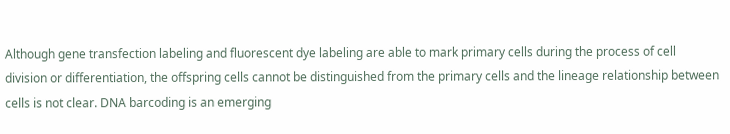Although gene transfection labeling and fluorescent dye labeling are able to mark primary cells during the process of cell division or differentiation, the offspring cells cannot be distinguished from the primary cells and the lineage relationship between cells is not clear. DNA barcoding is an emerging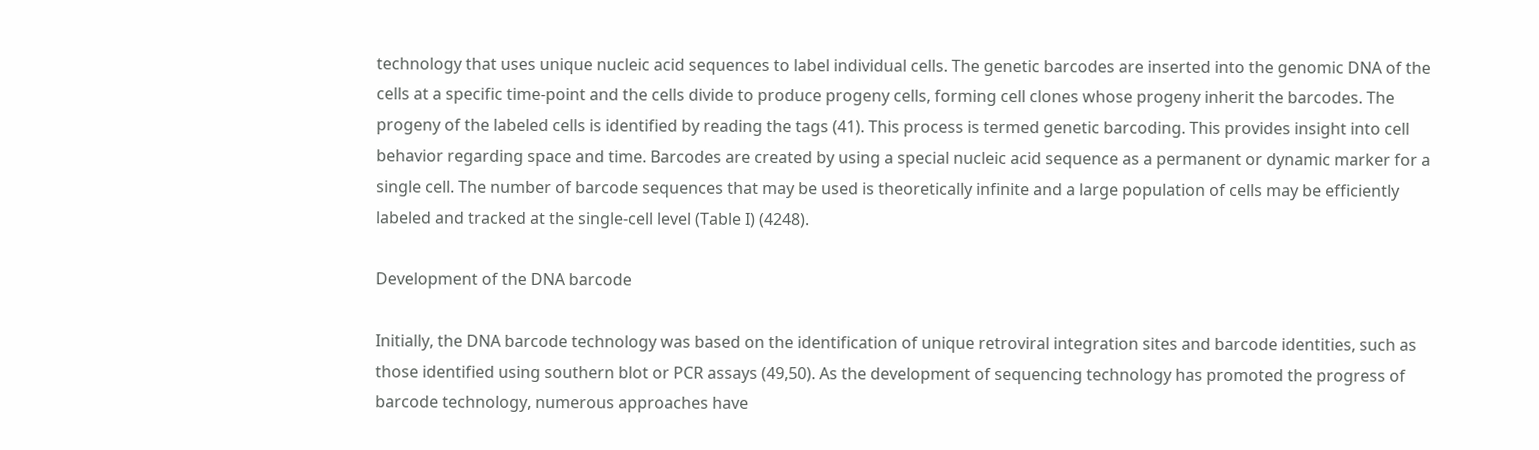technology that uses unique nucleic acid sequences to label individual cells. The genetic barcodes are inserted into the genomic DNA of the cells at a specific time-point and the cells divide to produce progeny cells, forming cell clones whose progeny inherit the barcodes. The progeny of the labeled cells is identified by reading the tags (41). This process is termed genetic barcoding. This provides insight into cell behavior regarding space and time. Barcodes are created by using a special nucleic acid sequence as a permanent or dynamic marker for a single cell. The number of barcode sequences that may be used is theoretically infinite and a large population of cells may be efficiently labeled and tracked at the single-cell level (Table I) (4248).

Development of the DNA barcode

Initially, the DNA barcode technology was based on the identification of unique retroviral integration sites and barcode identities, such as those identified using southern blot or PCR assays (49,50). As the development of sequencing technology has promoted the progress of barcode technology, numerous approaches have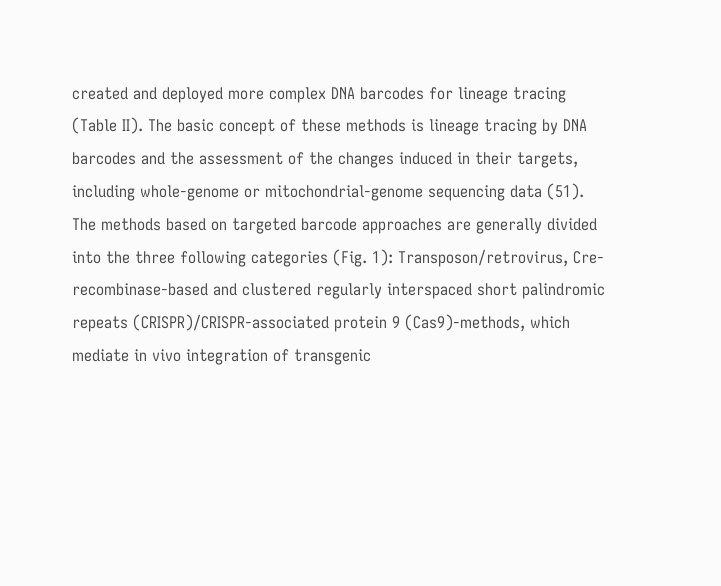created and deployed more complex DNA barcodes for lineage tracing (Table II). The basic concept of these methods is lineage tracing by DNA barcodes and the assessment of the changes induced in their targets, including whole-genome or mitochondrial-genome sequencing data (51). The methods based on targeted barcode approaches are generally divided into the three following categories (Fig. 1): Transposon/retrovirus, Cre-recombinase-based and clustered regularly interspaced short palindromic repeats (CRISPR)/CRISPR-associated protein 9 (Cas9)-methods, which mediate in vivo integration of transgenic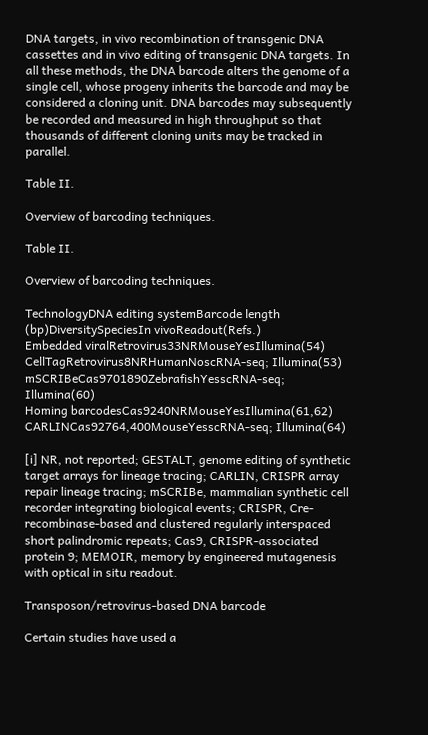DNA targets, in vivo recombination of transgenic DNA cassettes and in vivo editing of transgenic DNA targets. In all these methods, the DNA barcode alters the genome of a single cell, whose progeny inherits the barcode and may be considered a cloning unit. DNA barcodes may subsequently be recorded and measured in high throughput so that thousands of different cloning units may be tracked in parallel.

Table II.

Overview of barcoding techniques.

Table II.

Overview of barcoding techniques.

TechnologyDNA editing systemBarcode length (bp)DiversitySpeciesIn vivoReadout(Refs.)
Embedded viralRetrovirus33NRMouseYesIllumina(54)
CellTagRetrovirus8NRHumanNoscRNA-seq; Illumina(53)
mSCRIBeCas9701890ZebrafishYesscRNA-seq; Illumina(60)
Homing barcodesCas9240NRMouseYesIllumina(61,62)
CARLINCas92764,400MouseYesscRNA-seq; Illumina(64)

[i] NR, not reported; GESTALT, genome editing of synthetic target arrays for lineage tracing; CARLIN, CRISPR array repair lineage tracing; mSCRIBe, mammalian synthetic cell recorder integrating biological events; CRISPR, Cre-recombinase-based and clustered regularly interspaced short palindromic repeats; Cas9, CRISPR-associated protein 9; MEMOIR, memory by engineered mutagenesis with optical in situ readout.

Transposon/retrovirus-based DNA barcode

Certain studies have used a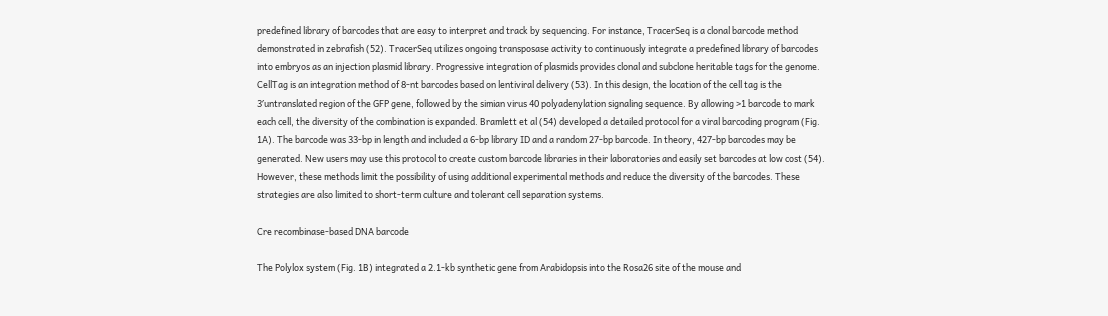predefined library of barcodes that are easy to interpret and track by sequencing. For instance, TracerSeq is a clonal barcode method demonstrated in zebrafish (52). TracerSeq utilizes ongoing transposase activity to continuously integrate a predefined library of barcodes into embryos as an injection plasmid library. Progressive integration of plasmids provides clonal and subclone heritable tags for the genome. CellTag is an integration method of 8-nt barcodes based on lentiviral delivery (53). In this design, the location of the cell tag is the 3′untranslated region of the GFP gene, followed by the simian virus 40 polyadenylation signaling sequence. By allowing >1 barcode to mark each cell, the diversity of the combination is expanded. Bramlett et al (54) developed a detailed protocol for a viral barcoding program (Fig. 1A). The barcode was 33-bp in length and included a 6-bp library ID and a random 27-bp barcode. In theory, 427-bp barcodes may be generated. New users may use this protocol to create custom barcode libraries in their laboratories and easily set barcodes at low cost (54). However, these methods limit the possibility of using additional experimental methods and reduce the diversity of the barcodes. These strategies are also limited to short-term culture and tolerant cell separation systems.

Cre recombinase-based DNA barcode

The Polylox system (Fig. 1B) integrated a 2.1-kb synthetic gene from Arabidopsis into the Rosa26 site of the mouse and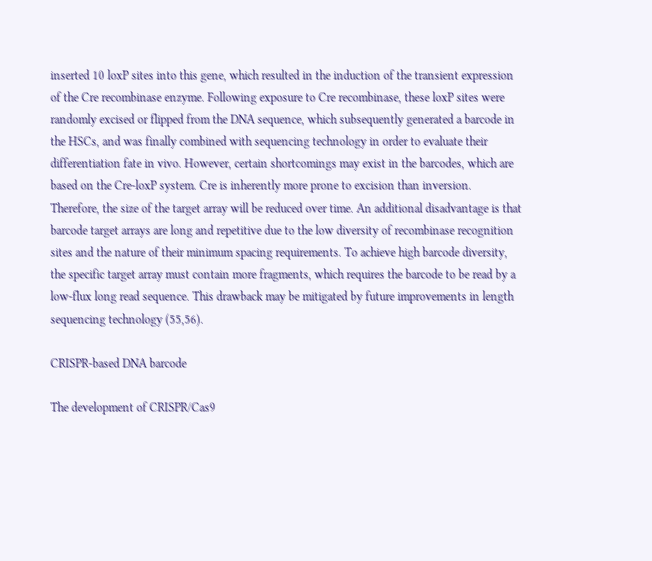inserted 10 loxP sites into this gene, which resulted in the induction of the transient expression of the Cre recombinase enzyme. Following exposure to Cre recombinase, these loxP sites were randomly excised or flipped from the DNA sequence, which subsequently generated a barcode in the HSCs, and was finally combined with sequencing technology in order to evaluate their differentiation fate in vivo. However, certain shortcomings may exist in the barcodes, which are based on the Cre-loxP system. Cre is inherently more prone to excision than inversion. Therefore, the size of the target array will be reduced over time. An additional disadvantage is that barcode target arrays are long and repetitive due to the low diversity of recombinase recognition sites and the nature of their minimum spacing requirements. To achieve high barcode diversity, the specific target array must contain more fragments, which requires the barcode to be read by a low-flux long read sequence. This drawback may be mitigated by future improvements in length sequencing technology (55,56).

CRISPR-based DNA barcode

The development of CRISPR/Cas9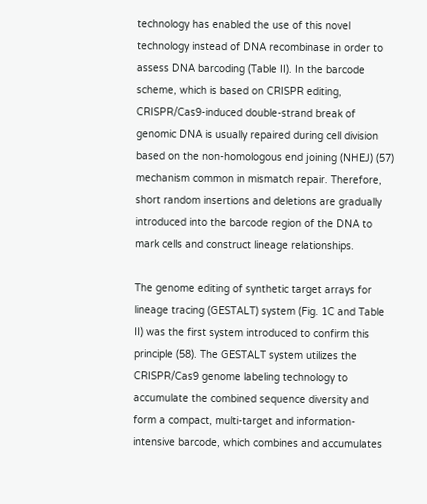technology has enabled the use of this novel technology instead of DNA recombinase in order to assess DNA barcoding (Table II). In the barcode scheme, which is based on CRISPR editing, CRISPR/Cas9-induced double-strand break of genomic DNA is usually repaired during cell division based on the non-homologous end joining (NHEJ) (57) mechanism common in mismatch repair. Therefore, short random insertions and deletions are gradually introduced into the barcode region of the DNA to mark cells and construct lineage relationships.

The genome editing of synthetic target arrays for lineage tracing (GESTALT) system (Fig. 1C and Table II) was the first system introduced to confirm this principle (58). The GESTALT system utilizes the CRISPR/Cas9 genome labeling technology to accumulate the combined sequence diversity and form a compact, multi-target and information-intensive barcode, which combines and accumulates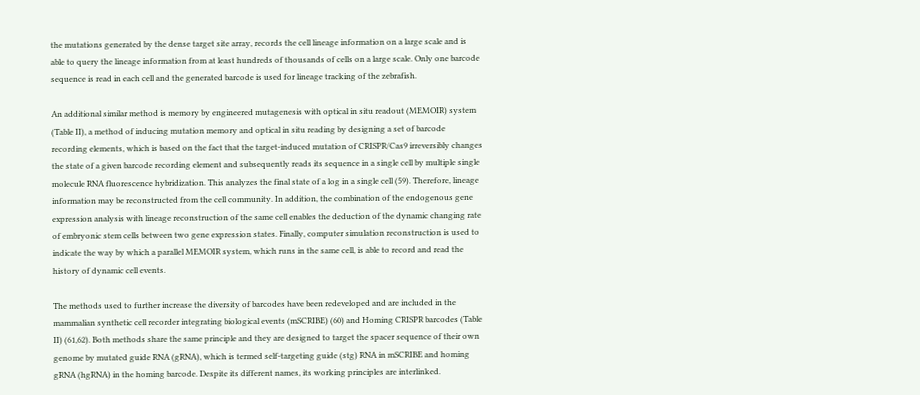the mutations generated by the dense target site array, records the cell lineage information on a large scale and is able to query the lineage information from at least hundreds of thousands of cells on a large scale. Only one barcode sequence is read in each cell and the generated barcode is used for lineage tracking of the zebrafish.

An additional similar method is memory by engineered mutagenesis with optical in situ readout (MEMOIR) system (Table II), a method of inducing mutation memory and optical in situ reading by designing a set of barcode recording elements, which is based on the fact that the target-induced mutation of CRISPR/Cas9 irreversibly changes the state of a given barcode recording element and subsequently reads its sequence in a single cell by multiple single molecule RNA fluorescence hybridization. This analyzes the final state of a log in a single cell (59). Therefore, lineage information may be reconstructed from the cell community. In addition, the combination of the endogenous gene expression analysis with lineage reconstruction of the same cell enables the deduction of the dynamic changing rate of embryonic stem cells between two gene expression states. Finally, computer simulation reconstruction is used to indicate the way by which a parallel MEMOIR system, which runs in the same cell, is able to record and read the history of dynamic cell events.

The methods used to further increase the diversity of barcodes have been redeveloped and are included in the mammalian synthetic cell recorder integrating biological events (mSCRIBE) (60) and Homing CRISPR barcodes (Table II) (61,62). Both methods share the same principle and they are designed to target the spacer sequence of their own genome by mutated guide RNA (gRNA), which is termed self-targeting guide (stg) RNA in mSCRIBE and homing gRNA (hgRNA) in the homing barcode. Despite its different names, its working principles are interlinked.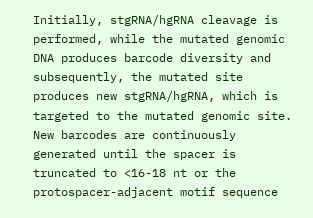Initially, stgRNA/hgRNA cleavage is performed, while the mutated genomic DNA produces barcode diversity and subsequently, the mutated site produces new stgRNA/hgRNA, which is targeted to the mutated genomic site. New barcodes are continuously generated until the spacer is truncated to <16-18 nt or the protospacer-adjacent motif sequence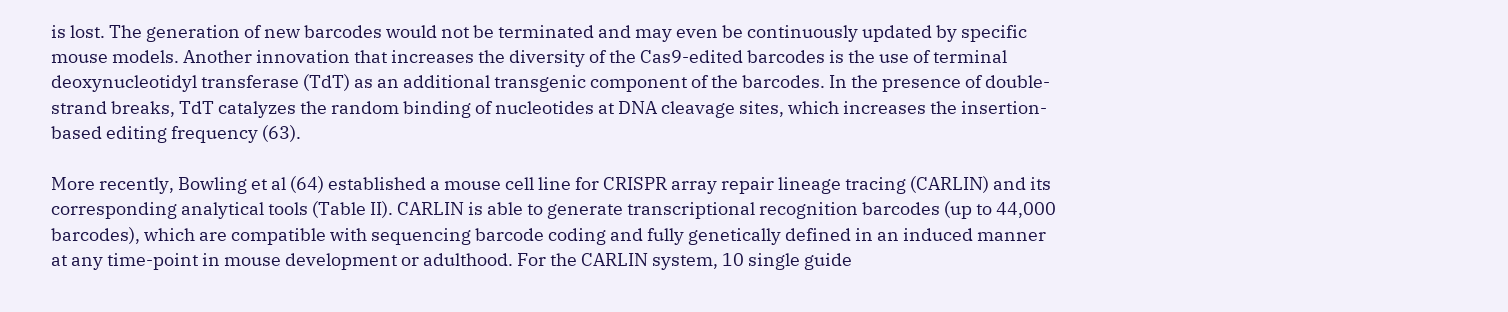is lost. The generation of new barcodes would not be terminated and may even be continuously updated by specific mouse models. Another innovation that increases the diversity of the Cas9-edited barcodes is the use of terminal deoxynucleotidyl transferase (TdT) as an additional transgenic component of the barcodes. In the presence of double-strand breaks, TdT catalyzes the random binding of nucleotides at DNA cleavage sites, which increases the insertion-based editing frequency (63).

More recently, Bowling et al (64) established a mouse cell line for CRISPR array repair lineage tracing (CARLIN) and its corresponding analytical tools (Table II). CARLIN is able to generate transcriptional recognition barcodes (up to 44,000 barcodes), which are compatible with sequencing barcode coding and fully genetically defined in an induced manner at any time-point in mouse development or adulthood. For the CARLIN system, 10 single guide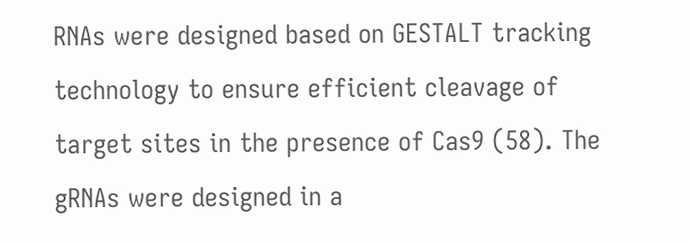RNAs were designed based on GESTALT tracking technology to ensure efficient cleavage of target sites in the presence of Cas9 (58). The gRNAs were designed in a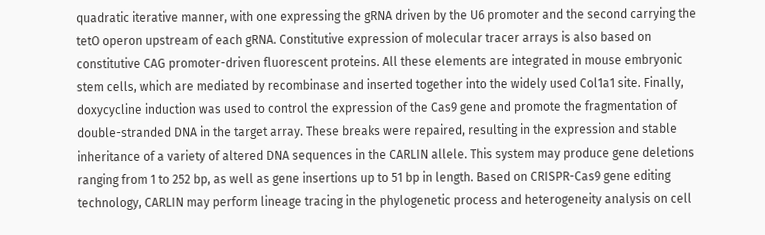quadratic iterative manner, with one expressing the gRNA driven by the U6 promoter and the second carrying the tetO operon upstream of each gRNA. Constitutive expression of molecular tracer arrays is also based on constitutive CAG promoter-driven fluorescent proteins. All these elements are integrated in mouse embryonic stem cells, which are mediated by recombinase and inserted together into the widely used Col1a1 site. Finally, doxycycline induction was used to control the expression of the Cas9 gene and promote the fragmentation of double-stranded DNA in the target array. These breaks were repaired, resulting in the expression and stable inheritance of a variety of altered DNA sequences in the CARLIN allele. This system may produce gene deletions ranging from 1 to 252 bp, as well as gene insertions up to 51 bp in length. Based on CRISPR-Cas9 gene editing technology, CARLIN may perform lineage tracing in the phylogenetic process and heterogeneity analysis on cell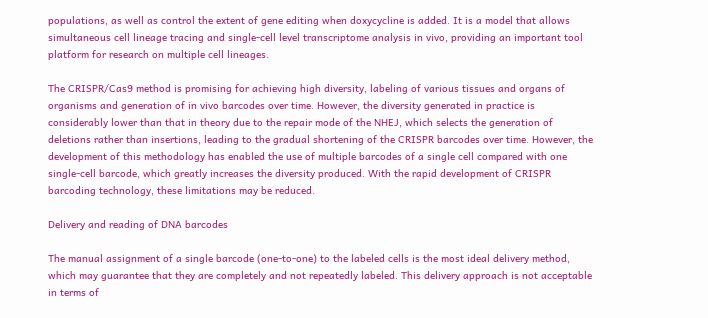populations, as well as control the extent of gene editing when doxycycline is added. It is a model that allows simultaneous cell lineage tracing and single-cell level transcriptome analysis in vivo, providing an important tool platform for research on multiple cell lineages.

The CRISPR/Cas9 method is promising for achieving high diversity, labeling of various tissues and organs of organisms and generation of in vivo barcodes over time. However, the diversity generated in practice is considerably lower than that in theory due to the repair mode of the NHEJ, which selects the generation of deletions rather than insertions, leading to the gradual shortening of the CRISPR barcodes over time. However, the development of this methodology has enabled the use of multiple barcodes of a single cell compared with one single-cell barcode, which greatly increases the diversity produced. With the rapid development of CRISPR barcoding technology, these limitations may be reduced.

Delivery and reading of DNA barcodes

The manual assignment of a single barcode (one-to-one) to the labeled cells is the most ideal delivery method, which may guarantee that they are completely and not repeatedly labeled. This delivery approach is not acceptable in terms of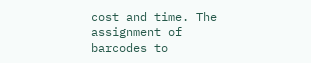cost and time. The assignment of barcodes to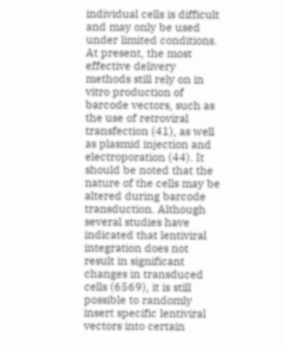individual cells is difficult and may only be used under limited conditions. At present, the most effective delivery methods still rely on in vitro production of barcode vectors, such as the use of retroviral transfection (41), as well as plasmid injection and electroporation (44). It should be noted that the nature of the cells may be altered during barcode transduction. Although several studies have indicated that lentiviral integration does not result in significant changes in transduced cells (6569), it is still possible to randomly insert specific lentiviral vectors into certain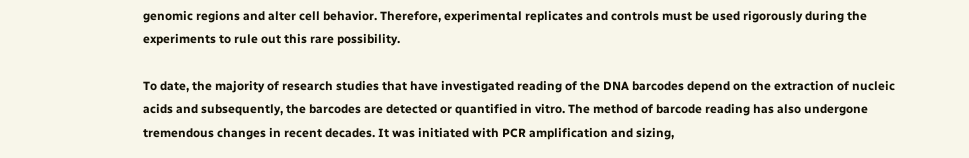genomic regions and alter cell behavior. Therefore, experimental replicates and controls must be used rigorously during the experiments to rule out this rare possibility.

To date, the majority of research studies that have investigated reading of the DNA barcodes depend on the extraction of nucleic acids and subsequently, the barcodes are detected or quantified in vitro. The method of barcode reading has also undergone tremendous changes in recent decades. It was initiated with PCR amplification and sizing,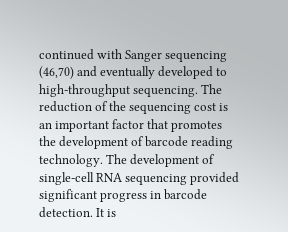continued with Sanger sequencing (46,70) and eventually developed to high-throughput sequencing. The reduction of the sequencing cost is an important factor that promotes the development of barcode reading technology. The development of single-cell RNA sequencing provided significant progress in barcode detection. It is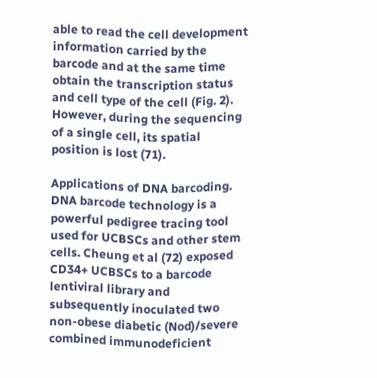able to read the cell development information carried by the barcode and at the same time obtain the transcription status and cell type of the cell (Fig. 2). However, during the sequencing of a single cell, its spatial position is lost (71).

Applications of DNA barcoding. DNA barcode technology is a powerful pedigree tracing tool used for UCBSCs and other stem cells. Cheung et al (72) exposed CD34+ UCBSCs to a barcode lentiviral library and subsequently inoculated two non-obese diabetic (Nod)/severe combined immunodeficient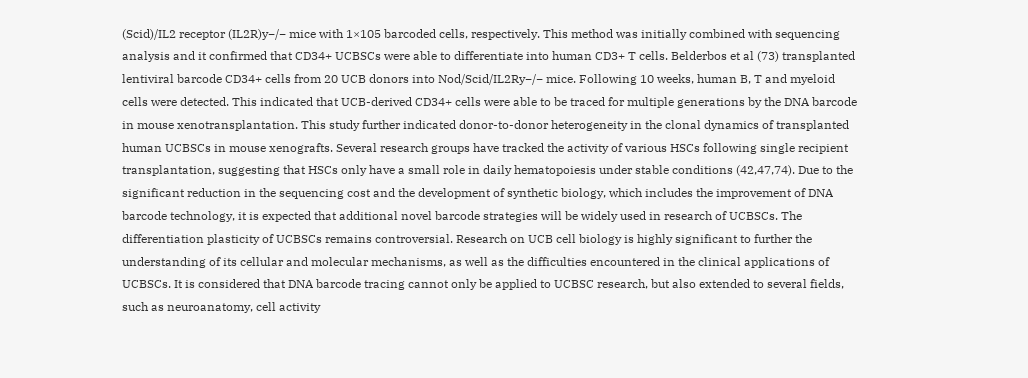(Scid)/IL2 receptor (IL2R)y−/− mice with 1×105 barcoded cells, respectively. This method was initially combined with sequencing analysis and it confirmed that CD34+ UCBSCs were able to differentiate into human CD3+ T cells. Belderbos et al (73) transplanted lentiviral barcode CD34+ cells from 20 UCB donors into Nod/Scid/IL2Ry−/− mice. Following 10 weeks, human B, T and myeloid cells were detected. This indicated that UCB-derived CD34+ cells were able to be traced for multiple generations by the DNA barcode in mouse xenotransplantation. This study further indicated donor-to-donor heterogeneity in the clonal dynamics of transplanted human UCBSCs in mouse xenografts. Several research groups have tracked the activity of various HSCs following single recipient transplantation, suggesting that HSCs only have a small role in daily hematopoiesis under stable conditions (42,47,74). Due to the significant reduction in the sequencing cost and the development of synthetic biology, which includes the improvement of DNA barcode technology, it is expected that additional novel barcode strategies will be widely used in research of UCBSCs. The differentiation plasticity of UCBSCs remains controversial. Research on UCB cell biology is highly significant to further the understanding of its cellular and molecular mechanisms, as well as the difficulties encountered in the clinical applications of UCBSCs. It is considered that DNA barcode tracing cannot only be applied to UCBSC research, but also extended to several fields, such as neuroanatomy, cell activity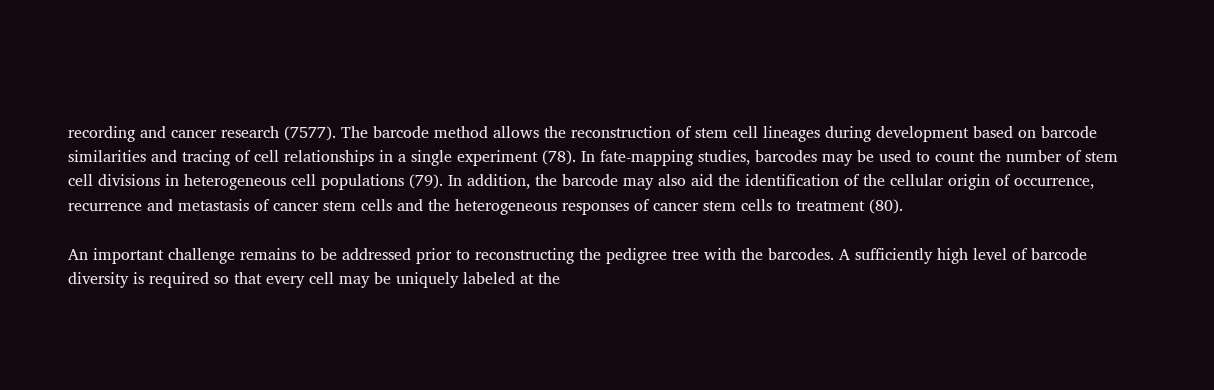recording and cancer research (7577). The barcode method allows the reconstruction of stem cell lineages during development based on barcode similarities and tracing of cell relationships in a single experiment (78). In fate-mapping studies, barcodes may be used to count the number of stem cell divisions in heterogeneous cell populations (79). In addition, the barcode may also aid the identification of the cellular origin of occurrence, recurrence and metastasis of cancer stem cells and the heterogeneous responses of cancer stem cells to treatment (80).

An important challenge remains to be addressed prior to reconstructing the pedigree tree with the barcodes. A sufficiently high level of barcode diversity is required so that every cell may be uniquely labeled at the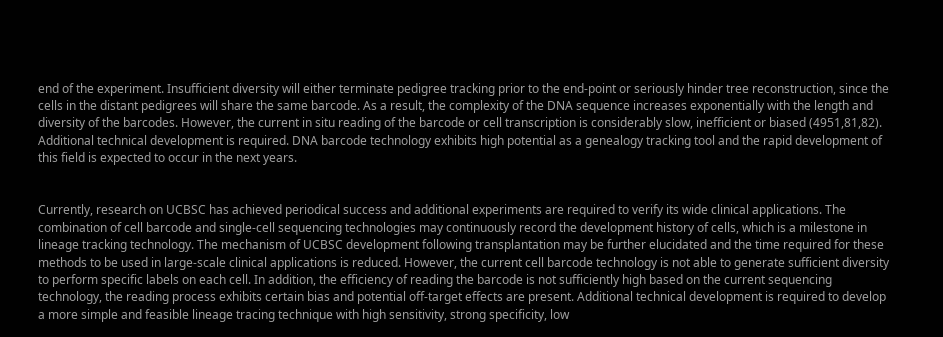end of the experiment. Insufficient diversity will either terminate pedigree tracking prior to the end-point or seriously hinder tree reconstruction, since the cells in the distant pedigrees will share the same barcode. As a result, the complexity of the DNA sequence increases exponentially with the length and diversity of the barcodes. However, the current in situ reading of the barcode or cell transcription is considerably slow, inefficient or biased (4951,81,82). Additional technical development is required. DNA barcode technology exhibits high potential as a genealogy tracking tool and the rapid development of this field is expected to occur in the next years.


Currently, research on UCBSC has achieved periodical success and additional experiments are required to verify its wide clinical applications. The combination of cell barcode and single-cell sequencing technologies may continuously record the development history of cells, which is a milestone in lineage tracking technology. The mechanism of UCBSC development following transplantation may be further elucidated and the time required for these methods to be used in large-scale clinical applications is reduced. However, the current cell barcode technology is not able to generate sufficient diversity to perform specific labels on each cell. In addition, the efficiency of reading the barcode is not sufficiently high based on the current sequencing technology, the reading process exhibits certain bias and potential off-target effects are present. Additional technical development is required to develop a more simple and feasible lineage tracing technique with high sensitivity, strong specificity, low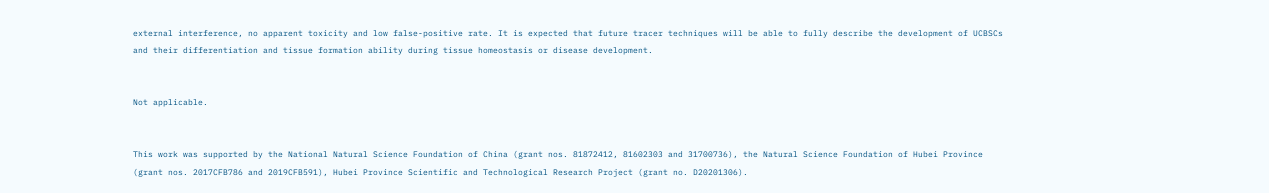external interference, no apparent toxicity and low false-positive rate. It is expected that future tracer techniques will be able to fully describe the development of UCBSCs and their differentiation and tissue formation ability during tissue homeostasis or disease development.


Not applicable.


This work was supported by the National Natural Science Foundation of China (grant nos. 81872412, 81602303 and 31700736), the Natural Science Foundation of Hubei Province (grant nos. 2017CFB786 and 2019CFB591), Hubei Province Scientific and Technological Research Project (grant no. D20201306).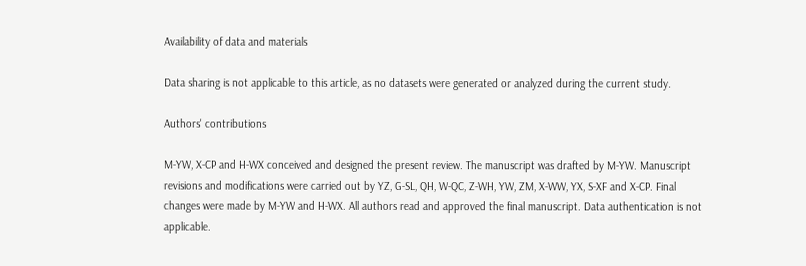Availability of data and materials

Data sharing is not applicable to this article, as no datasets were generated or analyzed during the current study.

Authors' contributions

M-YW, X-CP and H-WX conceived and designed the present review. The manuscript was drafted by M-YW. Manuscript revisions and modifications were carried out by YZ, G-SL, QH, W-QC, Z-WH, YW, ZM, X-WW, YX, S-XF and X-CP. Final changes were made by M-YW and H-WX. All authors read and approved the final manuscript. Data authentication is not applicable.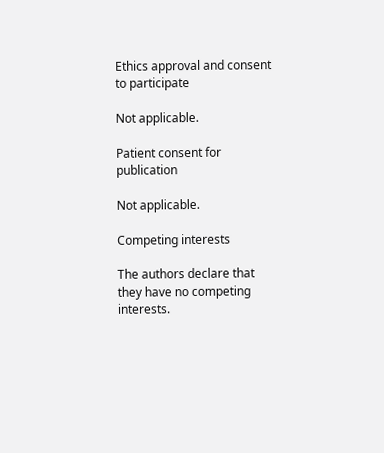Ethics approval and consent to participate

Not applicable.

Patient consent for publication

Not applicable.

Competing interests

The authors declare that they have no competing interests.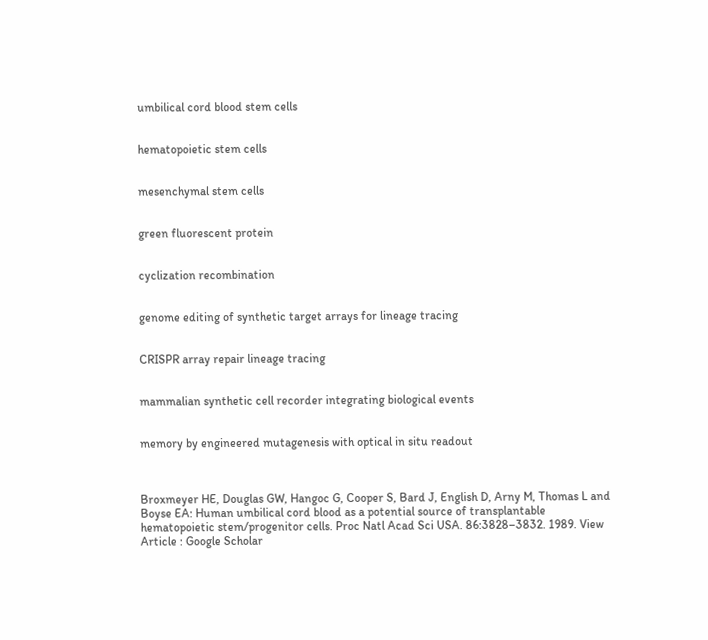umbilical cord blood stem cells


hematopoietic stem cells


mesenchymal stem cells


green fluorescent protein


cyclization recombination


genome editing of synthetic target arrays for lineage tracing


CRISPR array repair lineage tracing


mammalian synthetic cell recorder integrating biological events


memory by engineered mutagenesis with optical in situ readout



Broxmeyer HE, Douglas GW, Hangoc G, Cooper S, Bard J, English D, Arny M, Thomas L and Boyse EA: Human umbilical cord blood as a potential source of transplantable hematopoietic stem/progenitor cells. Proc Natl Acad Sci USA. 86:3828–3832. 1989. View Article : Google Scholar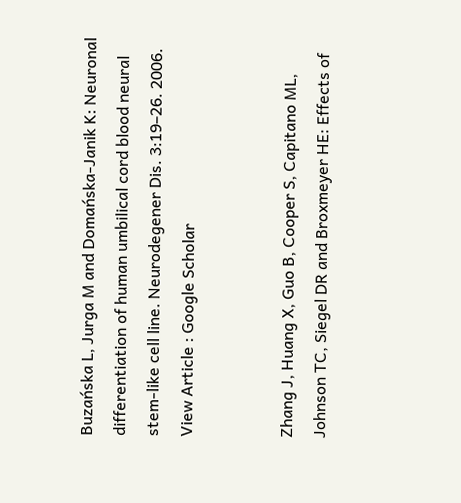Buzańska L, Jurga M and Domańska-Janik K: Neuronal differentiation of human umbilical cord blood neural stem-like cell line. Neurodegener Dis. 3:19–26. 2006. View Article : Google Scholar


Zhang J, Huang X, Guo B, Cooper S, Capitano ML, Johnson TC, Siegel DR and Broxmeyer HE: Effects of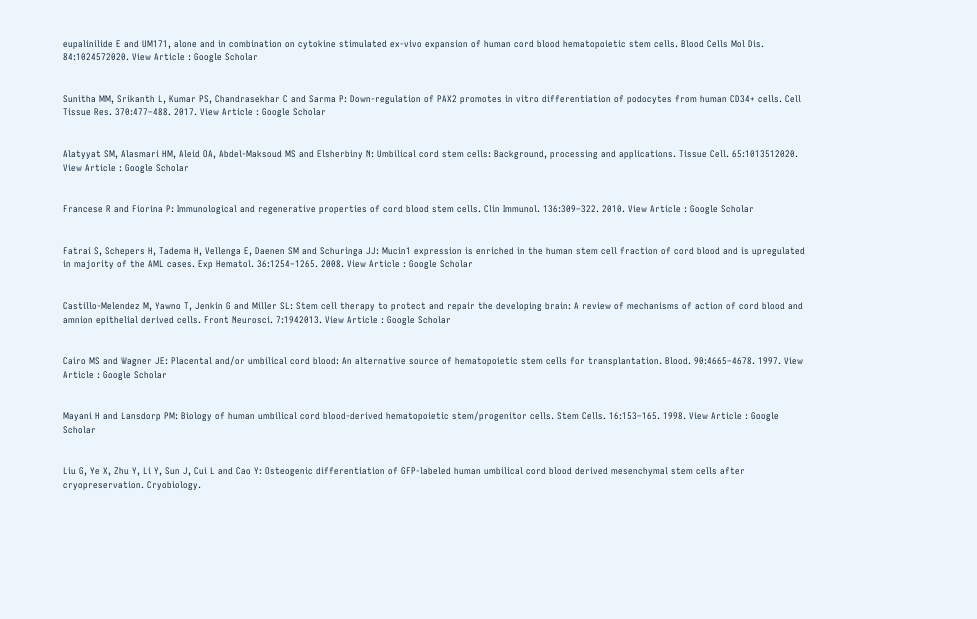eupalinilide E and UM171, alone and in combination on cytokine stimulated ex-vivo expansion of human cord blood hematopoietic stem cells. Blood Cells Mol Dis. 84:1024572020. View Article : Google Scholar


Sunitha MM, Srikanth L, Kumar PS, Chandrasekhar C and Sarma P: Down-regulation of PAX2 promotes in vitro differentiation of podocytes from human CD34+ cells. Cell Tissue Res. 370:477–488. 2017. View Article : Google Scholar


Alatyyat SM, Alasmari HM, Aleid OA, Abdel-Maksoud MS and Elsherbiny N: Umbilical cord stem cells: Background, processing and applications. Tissue Cell. 65:1013512020. View Article : Google Scholar


Francese R and Fiorina P: Immunological and regenerative properties of cord blood stem cells. Clin Immunol. 136:309–322. 2010. View Article : Google Scholar


Fatrai S, Schepers H, Tadema H, Vellenga E, Daenen SM and Schuringa JJ: Mucin1 expression is enriched in the human stem cell fraction of cord blood and is upregulated in majority of the AML cases. Exp Hematol. 36:1254–1265. 2008. View Article : Google Scholar


Castillo-Melendez M, Yawno T, Jenkin G and Miller SL: Stem cell therapy to protect and repair the developing brain: A review of mechanisms of action of cord blood and amnion epithelial derived cells. Front Neurosci. 7:1942013. View Article : Google Scholar


Cairo MS and Wagner JE: Placental and/or umbilical cord blood: An alternative source of hematopoietic stem cells for transplantation. Blood. 90:4665–4678. 1997. View Article : Google Scholar


Mayani H and Lansdorp PM: Biology of human umbilical cord blood-derived hematopoietic stem/progenitor cells. Stem Cells. 16:153–165. 1998. View Article : Google Scholar


Liu G, Ye X, Zhu Y, Li Y, Sun J, Cui L and Cao Y: Osteogenic differentiation of GFP-labeled human umbilical cord blood derived mesenchymal stem cells after cryopreservation. Cryobiology.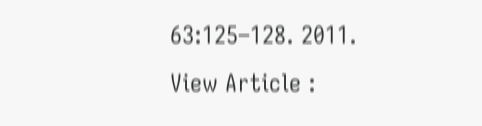63:125–128. 2011. View Article :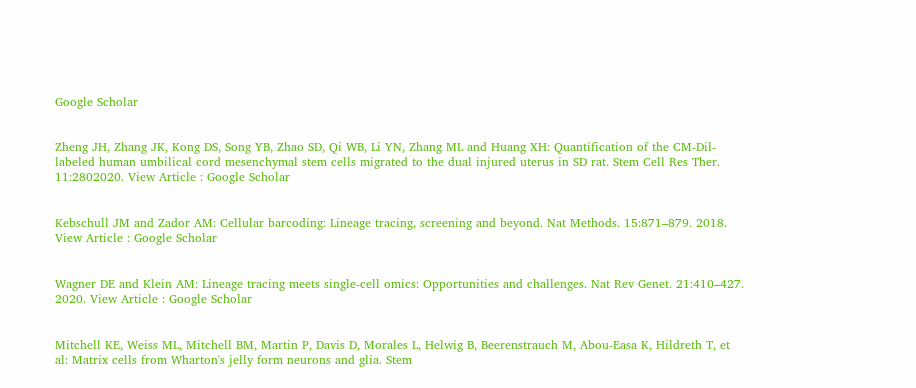Google Scholar


Zheng JH, Zhang JK, Kong DS, Song YB, Zhao SD, Qi WB, Li YN, Zhang ML and Huang XH: Quantification of the CM-Dil-labeled human umbilical cord mesenchymal stem cells migrated to the dual injured uterus in SD rat. Stem Cell Res Ther. 11:2802020. View Article : Google Scholar


Kebschull JM and Zador AM: Cellular barcoding: Lineage tracing, screening and beyond. Nat Methods. 15:871–879. 2018. View Article : Google Scholar


Wagner DE and Klein AM: Lineage tracing meets single-cell omics: Opportunities and challenges. Nat Rev Genet. 21:410–427. 2020. View Article : Google Scholar


Mitchell KE, Weiss ML, Mitchell BM, Martin P, Davis D, Morales L, Helwig B, Beerenstrauch M, Abou-Easa K, Hildreth T, et al: Matrix cells from Wharton's jelly form neurons and glia. Stem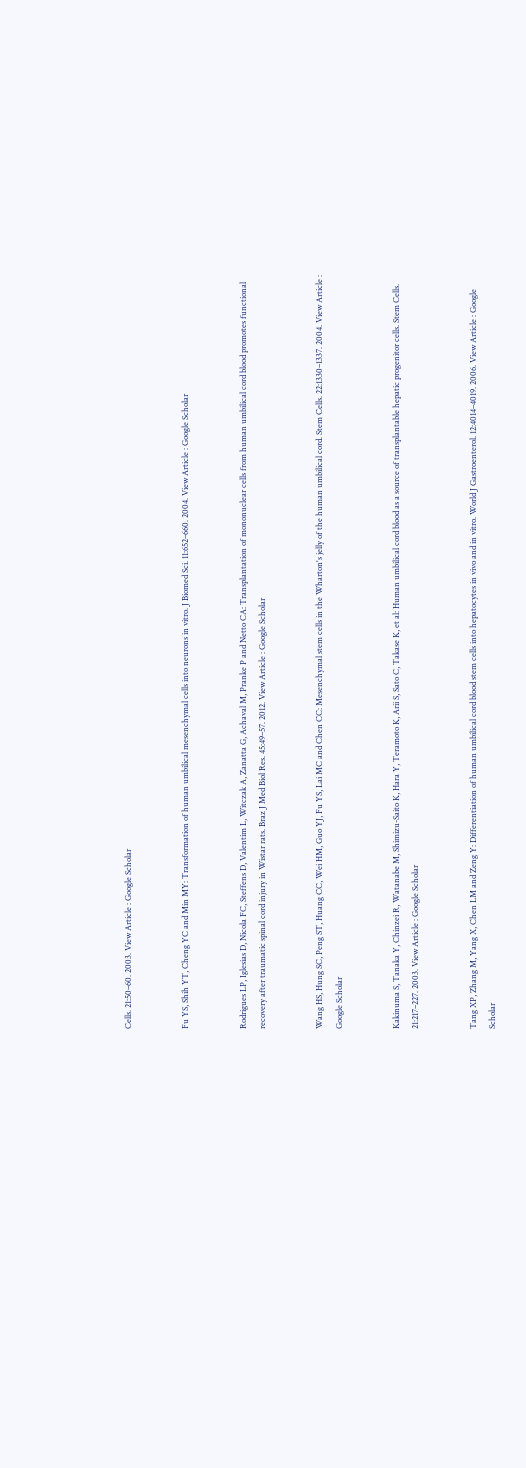Cells. 21:50–60. 2003. View Article : Google Scholar


Fu YS, Shih YT, Cheng YC and Min MY: Transformation of human umbilical mesenchymal cells into neurons in vitro. J Biomed Sci. 11:652–660. 2004. View Article : Google Scholar


Rodrigues LP, Iglesias D, Nicola FC, Steffens D, Valentim L, Witczak A, Zanatta G, Achaval M, Pranke P and Netto CA: Transplantation of mononuclear cells from human umbilical cord blood promotes functional recovery after traumatic spinal cord injury in Wistar rats. Braz J Med Biol Res. 45:49–57. 2012. View Article : Google Scholar


Wang HS, Hung SC, Peng ST, Huang CC, Wei HM, Guo YJ, Fu YS, Lai MC and Chen CC: Mesenchymal stem cells in the Wharton's jelly of the human umbilical cord. Stem Cells. 22:1330–1337. 2004. View Article : Google Scholar


Kakinuma S, Tanaka Y, Chinzei R, Watanabe M, Shimizu-Saito K, Hara Y, Teramoto K, Arii S, Sato C, Takase K, et al: Human umbilical cord blood as a source of transplantable hepatic progenitor cells. Stem Cells. 21:217–227. 2003. View Article : Google Scholar


Tang XP, Zhang M, Yang X, Chen LM and Zeng Y: Differentiation of human umbilical cord blood stem cells into hepatocytes in vivo and in vitro. World J Gastroenterol. 12:4014–4019. 2006. View Article : Google Scholar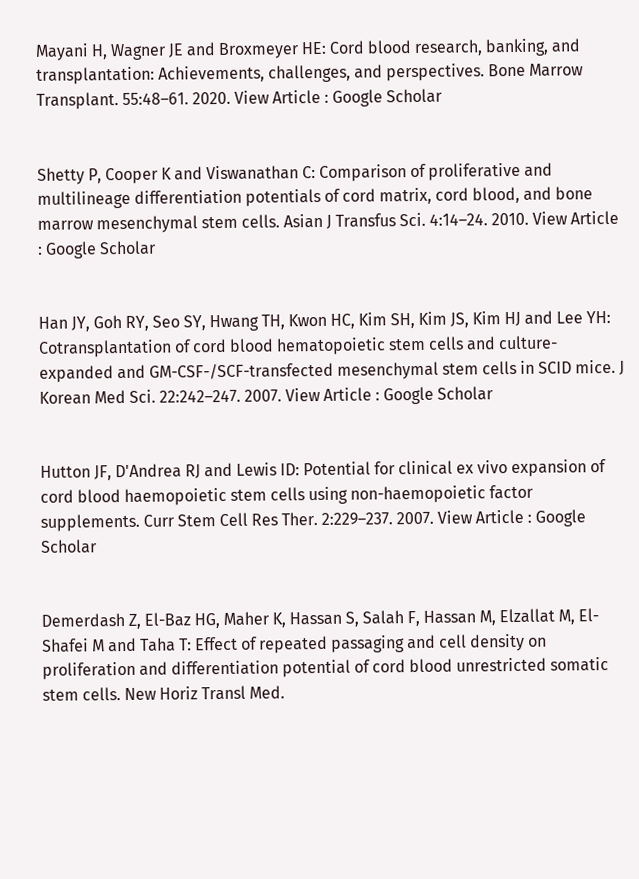Mayani H, Wagner JE and Broxmeyer HE: Cord blood research, banking, and transplantation: Achievements, challenges, and perspectives. Bone Marrow Transplant. 55:48–61. 2020. View Article : Google Scholar


Shetty P, Cooper K and Viswanathan C: Comparison of proliferative and multilineage differentiation potentials of cord matrix, cord blood, and bone marrow mesenchymal stem cells. Asian J Transfus Sci. 4:14–24. 2010. View Article : Google Scholar


Han JY, Goh RY, Seo SY, Hwang TH, Kwon HC, Kim SH, Kim JS, Kim HJ and Lee YH: Cotransplantation of cord blood hematopoietic stem cells and culture-expanded and GM-CSF-/SCF-transfected mesenchymal stem cells in SCID mice. J Korean Med Sci. 22:242–247. 2007. View Article : Google Scholar


Hutton JF, D'Andrea RJ and Lewis ID: Potential for clinical ex vivo expansion of cord blood haemopoietic stem cells using non-haemopoietic factor supplements. Curr Stem Cell Res Ther. 2:229–237. 2007. View Article : Google Scholar


Demerdash Z, El-Baz HG, Maher K, Hassan S, Salah F, Hassan M, Elzallat M, El-Shafei M and Taha T: Effect of repeated passaging and cell density on proliferation and differentiation potential of cord blood unrestricted somatic stem cells. New Horiz Transl Med.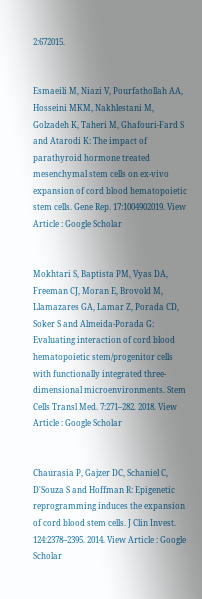2:672015.


Esmaeili M, Niazi V, Pourfathollah AA, Hosseini MKM, Nakhlestani M, Golzadeh K, Taheri M, Ghafouri-Fard S and Atarodi K: The impact of parathyroid hormone treated mesenchymal stem cells on ex-vivo expansion of cord blood hematopoietic stem cells. Gene Rep. 17:1004902019. View Article : Google Scholar


Mokhtari S, Baptista PM, Vyas DA, Freeman CJ, Moran E, Brovold M, Llamazares GA, Lamar Z, Porada CD, Soker S and Almeida-Porada G: Evaluating interaction of cord blood hematopoietic stem/progenitor cells with functionally integrated three-dimensional microenvironments. Stem Cells Transl Med. 7:271–282. 2018. View Article : Google Scholar


Chaurasia P, Gajzer DC, Schaniel C, D'Souza S and Hoffman R: Epigenetic reprogramming induces the expansion of cord blood stem cells. J Clin Invest. 124:2378–2395. 2014. View Article : Google Scholar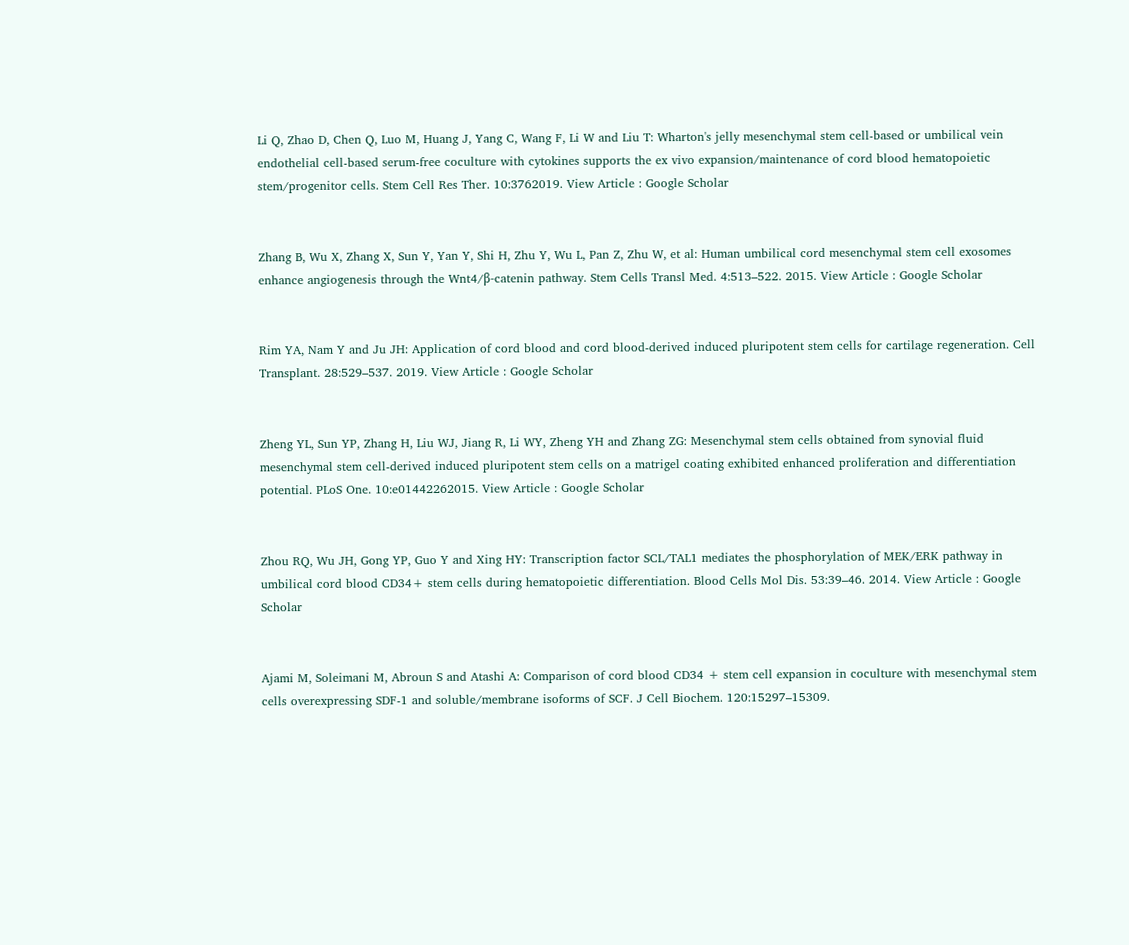Li Q, Zhao D, Chen Q, Luo M, Huang J, Yang C, Wang F, Li W and Liu T: Wharton's jelly mesenchymal stem cell-based or umbilical vein endothelial cell-based serum-free coculture with cytokines supports the ex vivo expansion/maintenance of cord blood hematopoietic stem/progenitor cells. Stem Cell Res Ther. 10:3762019. View Article : Google Scholar


Zhang B, Wu X, Zhang X, Sun Y, Yan Y, Shi H, Zhu Y, Wu L, Pan Z, Zhu W, et al: Human umbilical cord mesenchymal stem cell exosomes enhance angiogenesis through the Wnt4/β-catenin pathway. Stem Cells Transl Med. 4:513–522. 2015. View Article : Google Scholar


Rim YA, Nam Y and Ju JH: Application of cord blood and cord blood-derived induced pluripotent stem cells for cartilage regeneration. Cell Transplant. 28:529–537. 2019. View Article : Google Scholar


Zheng YL, Sun YP, Zhang H, Liu WJ, Jiang R, Li WY, Zheng YH and Zhang ZG: Mesenchymal stem cells obtained from synovial fluid mesenchymal stem cell-derived induced pluripotent stem cells on a matrigel coating exhibited enhanced proliferation and differentiation potential. PLoS One. 10:e01442262015. View Article : Google Scholar


Zhou RQ, Wu JH, Gong YP, Guo Y and Xing HY: Transcription factor SCL/TAL1 mediates the phosphorylation of MEK/ERK pathway in umbilical cord blood CD34+ stem cells during hematopoietic differentiation. Blood Cells Mol Dis. 53:39–46. 2014. View Article : Google Scholar


Ajami M, Soleimani M, Abroun S and Atashi A: Comparison of cord blood CD34 + stem cell expansion in coculture with mesenchymal stem cells overexpressing SDF-1 and soluble/membrane isoforms of SCF. J Cell Biochem. 120:15297–15309.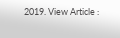2019. View Article :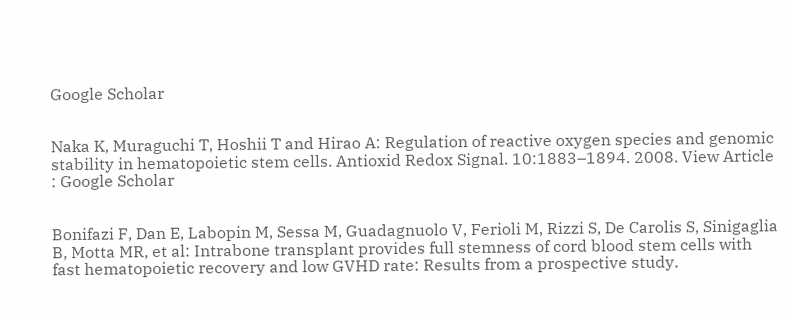Google Scholar


Naka K, Muraguchi T, Hoshii T and Hirao A: Regulation of reactive oxygen species and genomic stability in hematopoietic stem cells. Antioxid Redox Signal. 10:1883–1894. 2008. View Article : Google Scholar


Bonifazi F, Dan E, Labopin M, Sessa M, Guadagnuolo V, Ferioli M, Rizzi S, De Carolis S, Sinigaglia B, Motta MR, et al: Intrabone transplant provides full stemness of cord blood stem cells with fast hematopoietic recovery and low GVHD rate: Results from a prospective study.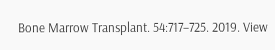Bone Marrow Transplant. 54:717–725. 2019. View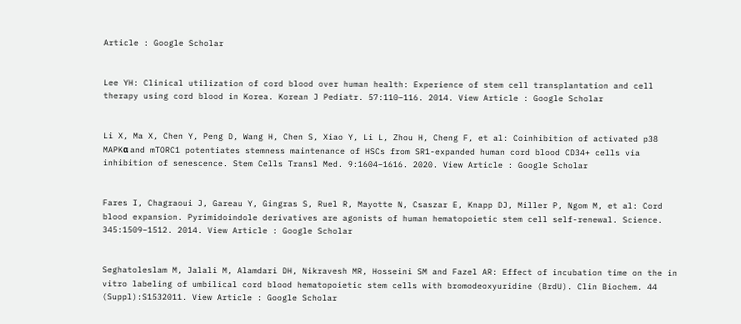Article : Google Scholar


Lee YH: Clinical utilization of cord blood over human health: Experience of stem cell transplantation and cell therapy using cord blood in Korea. Korean J Pediatr. 57:110–116. 2014. View Article : Google Scholar


Li X, Ma X, Chen Y, Peng D, Wang H, Chen S, Xiao Y, Li L, Zhou H, Cheng F, et al: Coinhibition of activated p38 MAPKα and mTORC1 potentiates stemness maintenance of HSCs from SR1-expanded human cord blood CD34+ cells via inhibition of senescence. Stem Cells Transl Med. 9:1604–1616. 2020. View Article : Google Scholar


Fares I, Chagraoui J, Gareau Y, Gingras S, Ruel R, Mayotte N, Csaszar E, Knapp DJ, Miller P, Ngom M, et al: Cord blood expansion. Pyrimidoindole derivatives are agonists of human hematopoietic stem cell self-renewal. Science. 345:1509–1512. 2014. View Article : Google Scholar


Seghatoleslam M, Jalali M, Alamdari DH, Nikravesh MR, Hosseini SM and Fazel AR: Effect of incubation time on the in vitro labeling of umbilical cord blood hematopoietic stem cells with bromodeoxyuridine (BrdU). Clin Biochem. 44 (Suppl):S1532011. View Article : Google Scholar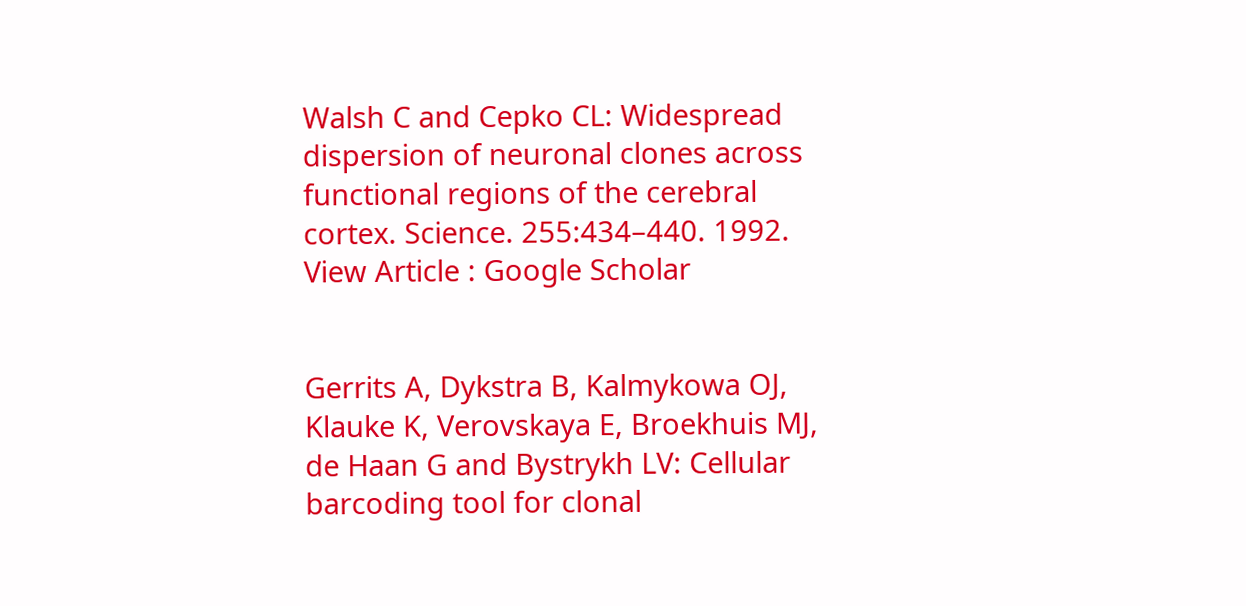Walsh C and Cepko CL: Widespread dispersion of neuronal clones across functional regions of the cerebral cortex. Science. 255:434–440. 1992. View Article : Google Scholar


Gerrits A, Dykstra B, Kalmykowa OJ, Klauke K, Verovskaya E, Broekhuis MJ, de Haan G and Bystrykh LV: Cellular barcoding tool for clonal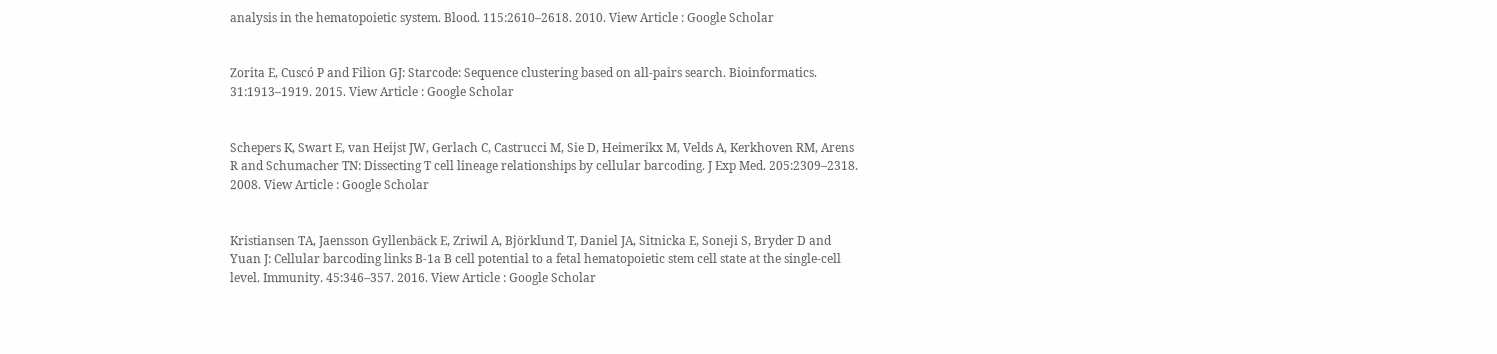analysis in the hematopoietic system. Blood. 115:2610–2618. 2010. View Article : Google Scholar


Zorita E, Cuscó P and Filion GJ: Starcode: Sequence clustering based on all-pairs search. Bioinformatics. 31:1913–1919. 2015. View Article : Google Scholar


Schepers K, Swart E, van Heijst JW, Gerlach C, Castrucci M, Sie D, Heimerikx M, Velds A, Kerkhoven RM, Arens R and Schumacher TN: Dissecting T cell lineage relationships by cellular barcoding. J Exp Med. 205:2309–2318. 2008. View Article : Google Scholar


Kristiansen TA, Jaensson Gyllenbäck E, Zriwil A, Björklund T, Daniel JA, Sitnicka E, Soneji S, Bryder D and Yuan J: Cellular barcoding links B-1a B cell potential to a fetal hematopoietic stem cell state at the single-cell level. Immunity. 45:346–357. 2016. View Article : Google Scholar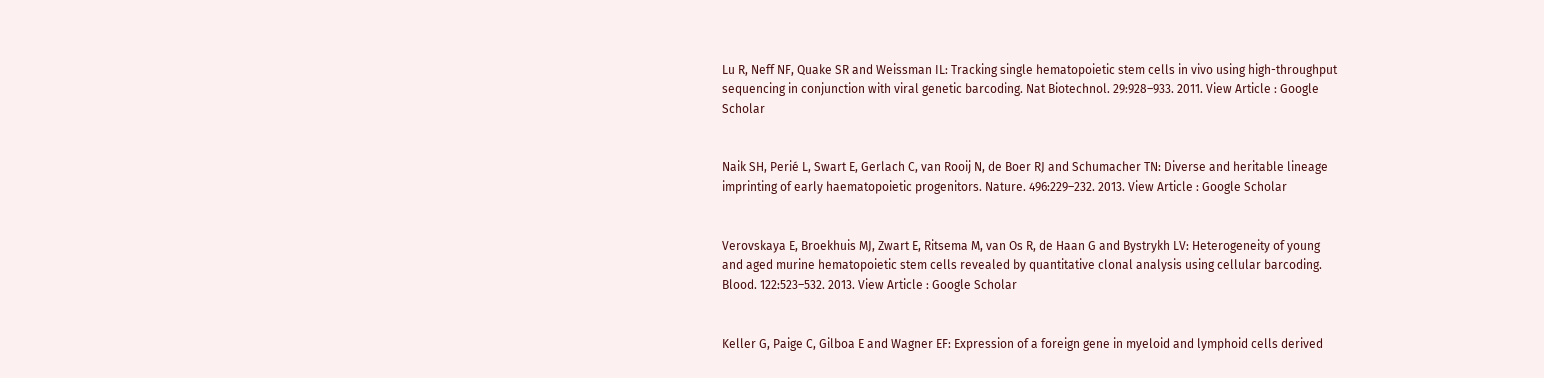Lu R, Neff NF, Quake SR and Weissman IL: Tracking single hematopoietic stem cells in vivo using high-throughput sequencing in conjunction with viral genetic barcoding. Nat Biotechnol. 29:928–933. 2011. View Article : Google Scholar


Naik SH, Perié L, Swart E, Gerlach C, van Rooij N, de Boer RJ and Schumacher TN: Diverse and heritable lineage imprinting of early haematopoietic progenitors. Nature. 496:229–232. 2013. View Article : Google Scholar


Verovskaya E, Broekhuis MJ, Zwart E, Ritsema M, van Os R, de Haan G and Bystrykh LV: Heterogeneity of young and aged murine hematopoietic stem cells revealed by quantitative clonal analysis using cellular barcoding. Blood. 122:523–532. 2013. View Article : Google Scholar


Keller G, Paige C, Gilboa E and Wagner EF: Expression of a foreign gene in myeloid and lymphoid cells derived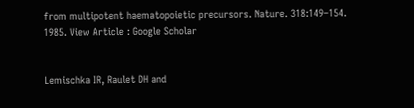from multipotent haematopoietic precursors. Nature. 318:149–154. 1985. View Article : Google Scholar


Lemischka IR, Raulet DH and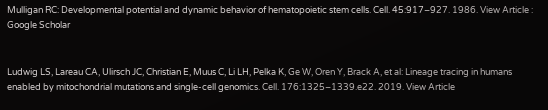Mulligan RC: Developmental potential and dynamic behavior of hematopoietic stem cells. Cell. 45:917–927. 1986. View Article : Google Scholar


Ludwig LS, Lareau CA, Ulirsch JC, Christian E, Muus C, Li LH, Pelka K, Ge W, Oren Y, Brack A, et al: Lineage tracing in humans enabled by mitochondrial mutations and single-cell genomics. Cell. 176:1325–1339.e22. 2019. View Article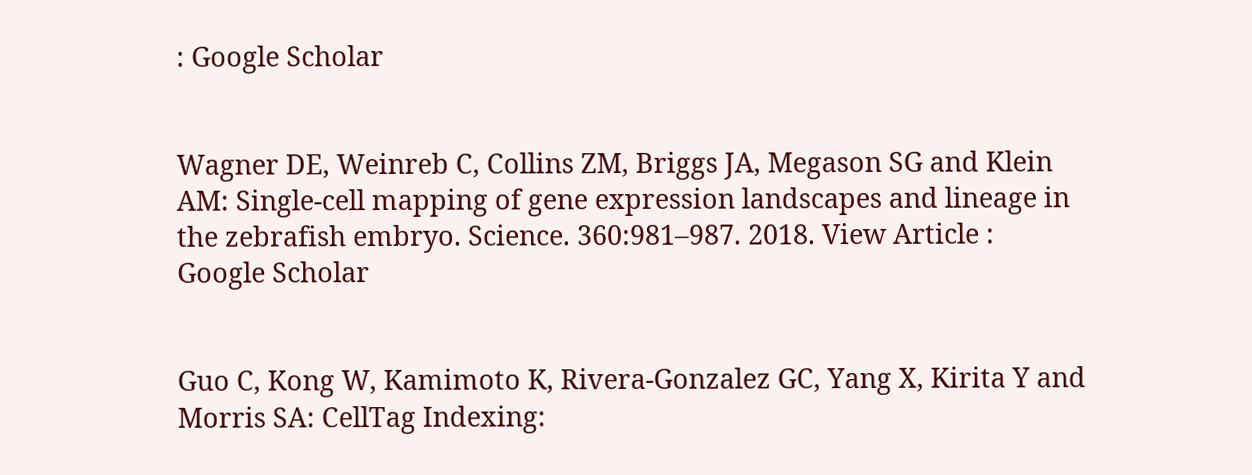: Google Scholar


Wagner DE, Weinreb C, Collins ZM, Briggs JA, Megason SG and Klein AM: Single-cell mapping of gene expression landscapes and lineage in the zebrafish embryo. Science. 360:981–987. 2018. View Article : Google Scholar


Guo C, Kong W, Kamimoto K, Rivera-Gonzalez GC, Yang X, Kirita Y and Morris SA: CellTag Indexing: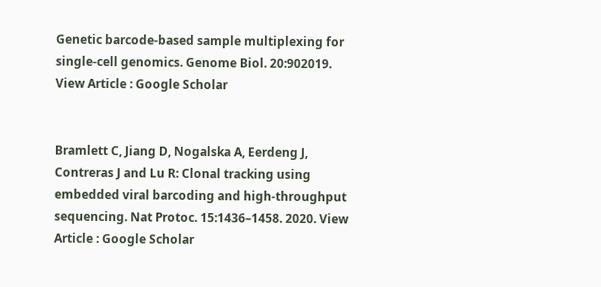Genetic barcode-based sample multiplexing for single-cell genomics. Genome Biol. 20:902019. View Article : Google Scholar


Bramlett C, Jiang D, Nogalska A, Eerdeng J, Contreras J and Lu R: Clonal tracking using embedded viral barcoding and high-throughput sequencing. Nat Protoc. 15:1436–1458. 2020. View Article : Google Scholar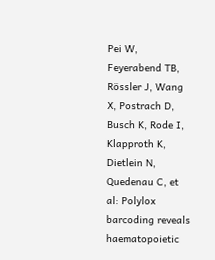Pei W, Feyerabend TB, Rössler J, Wang X, Postrach D, Busch K, Rode I, Klapproth K, Dietlein N, Quedenau C, et al: Polylox barcoding reveals haematopoietic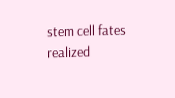stem cell fates realized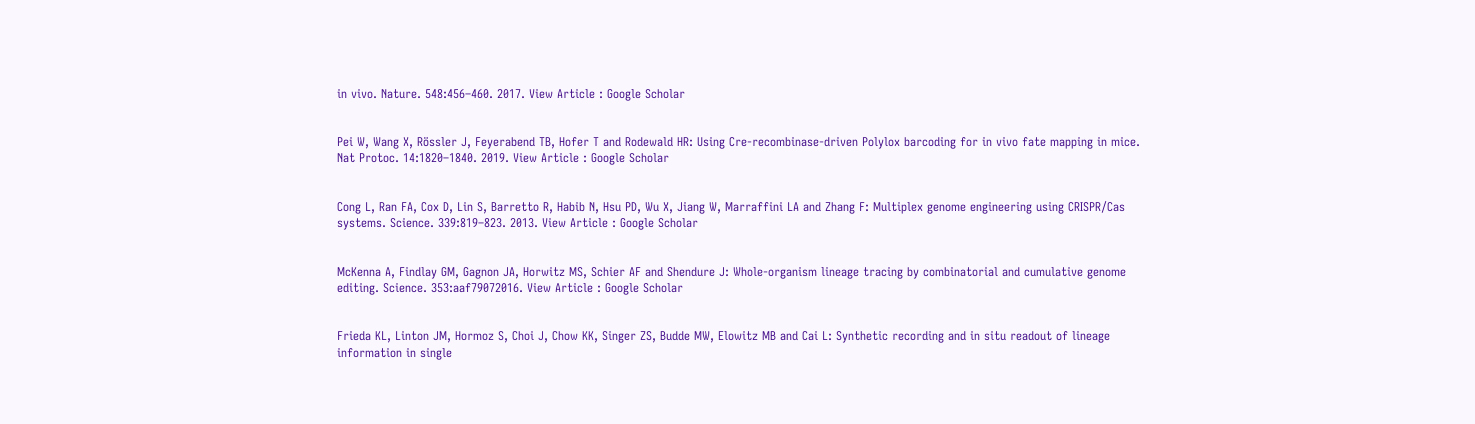in vivo. Nature. 548:456–460. 2017. View Article : Google Scholar


Pei W, Wang X, Rössler J, Feyerabend TB, Hofer T and Rodewald HR: Using Cre-recombinase-driven Polylox barcoding for in vivo fate mapping in mice. Nat Protoc. 14:1820–1840. 2019. View Article : Google Scholar


Cong L, Ran FA, Cox D, Lin S, Barretto R, Habib N, Hsu PD, Wu X, Jiang W, Marraffini LA and Zhang F: Multiplex genome engineering using CRISPR/Cas systems. Science. 339:819–823. 2013. View Article : Google Scholar


McKenna A, Findlay GM, Gagnon JA, Horwitz MS, Schier AF and Shendure J: Whole-organism lineage tracing by combinatorial and cumulative genome editing. Science. 353:aaf79072016. View Article : Google Scholar


Frieda KL, Linton JM, Hormoz S, Choi J, Chow KK, Singer ZS, Budde MW, Elowitz MB and Cai L: Synthetic recording and in situ readout of lineage information in single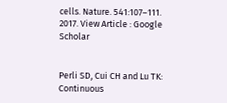cells. Nature. 541:107–111. 2017. View Article : Google Scholar


Perli SD, Cui CH and Lu TK: Continuous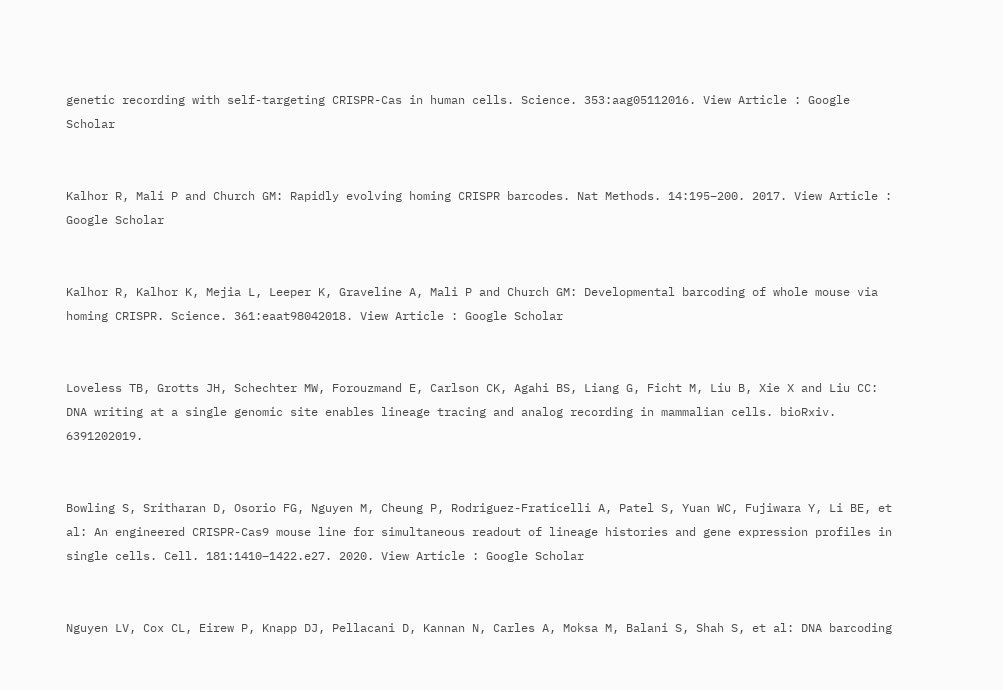genetic recording with self-targeting CRISPR-Cas in human cells. Science. 353:aag05112016. View Article : Google Scholar


Kalhor R, Mali P and Church GM: Rapidly evolving homing CRISPR barcodes. Nat Methods. 14:195–200. 2017. View Article : Google Scholar


Kalhor R, Kalhor K, Mejia L, Leeper K, Graveline A, Mali P and Church GM: Developmental barcoding of whole mouse via homing CRISPR. Science. 361:eaat98042018. View Article : Google Scholar


Loveless TB, Grotts JH, Schechter MW, Forouzmand E, Carlson CK, Agahi BS, Liang G, Ficht M, Liu B, Xie X and Liu CC: DNA writing at a single genomic site enables lineage tracing and analog recording in mammalian cells. bioRxiv. 6391202019.


Bowling S, Sritharan D, Osorio FG, Nguyen M, Cheung P, Rodriguez-Fraticelli A, Patel S, Yuan WC, Fujiwara Y, Li BE, et al: An engineered CRISPR-Cas9 mouse line for simultaneous readout of lineage histories and gene expression profiles in single cells. Cell. 181:1410–1422.e27. 2020. View Article : Google Scholar


Nguyen LV, Cox CL, Eirew P, Knapp DJ, Pellacani D, Kannan N, Carles A, Moksa M, Balani S, Shah S, et al: DNA barcoding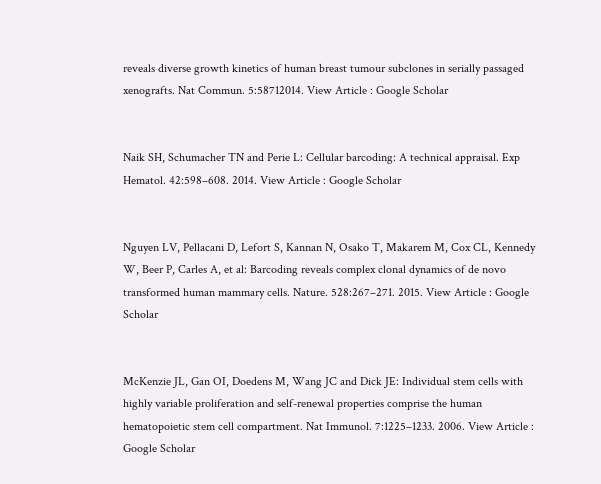reveals diverse growth kinetics of human breast tumour subclones in serially passaged xenografts. Nat Commun. 5:58712014. View Article : Google Scholar


Naik SH, Schumacher TN and Perie L: Cellular barcoding: A technical appraisal. Exp Hematol. 42:598–608. 2014. View Article : Google Scholar


Nguyen LV, Pellacani D, Lefort S, Kannan N, Osako T, Makarem M, Cox CL, Kennedy W, Beer P, Carles A, et al: Barcoding reveals complex clonal dynamics of de novo transformed human mammary cells. Nature. 528:267–271. 2015. View Article : Google Scholar


McKenzie JL, Gan OI, Doedens M, Wang JC and Dick JE: Individual stem cells with highly variable proliferation and self-renewal properties comprise the human hematopoietic stem cell compartment. Nat Immunol. 7:1225–1233. 2006. View Article : Google Scholar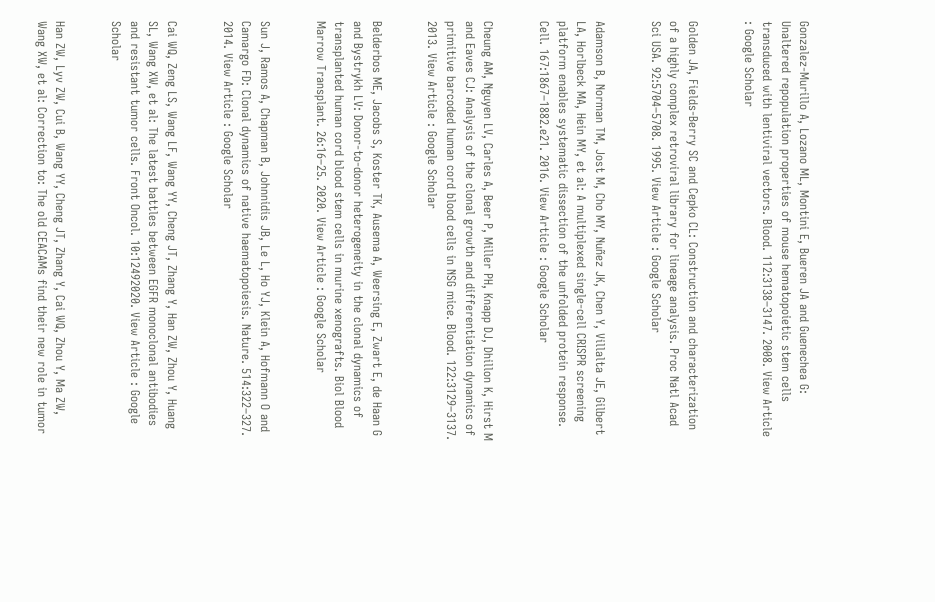Gonzalez-Murillo A, Lozano ML, Montini E, Bueren JA and Guenechea G: Unaltered repopulation properties of mouse hematopoietic stem cells transduced with lentiviral vectors. Blood. 112:3138–3147. 2008. View Article : Google Scholar


Golden JA, Fields-Berry SC and Cepko CL: Construction and characterization of a highly complex retroviral library for lineage analysis. Proc Natl Acad Sci USA. 92:5704–5708. 1995. View Article : Google Scholar


Adamson B, Norman TM, Jost M, Cho MY, Nuñez JK, Chen Y, Villalta JE, Gilbert LA, Horlbeck MA, Hein MY, et al: A multiplexed single-cell CRISPR screening platform enables systematic dissection of the unfolded protein response. Cell. 167:1867–1882.e21. 2016. View Article : Google Scholar


Cheung AM, Nguyen LV, Carles A, Beer P, Miller PH, Knapp DJ, Dhillon K, Hirst M and Eaves CJ: Analysis of the clonal growth and differentiation dynamics of primitive barcoded human cord blood cells in NSG mice. Blood. 122:3129–3137. 2013. View Article : Google Scholar


Belderbos ME, Jacobs S, Koster TK, Ausema A, Weersing E, Zwart E, de Haan G and Bystrykh LV: Donor-to-donor heterogeneity in the clonal dynamics of transplanted human cord blood stem cells in murine xenografts. Biol Blood Marrow Transplant. 26:16–25. 2020. View Article : Google Scholar


Sun J, Ramos A, Chapman B, Johnnidis JB, Le L, Ho YJ, Klein A, Hofmann O and Camargo FD: Clonal dynamics of native haematopoiesis. Nature. 514:322–327. 2014. View Article : Google Scholar


Cai WQ, Zeng LS, Wang LF, Wang YY, Cheng JT, Zhang Y, Han ZW, Zhou Y, Huang SL, Wang XW, et al: The latest battles between EGFR monoclonal antibodies and resistant tumor cells. Front Oncol. 10:12492020. View Article : Google Scholar


Han ZW, Lyv ZW, Cui B, Wang YY, Cheng JT, Zhang Y, Cai WQ, Zhou Y, Ma ZW, Wang XW, et al: Correction to: The old CEACAMs find their new role in tumor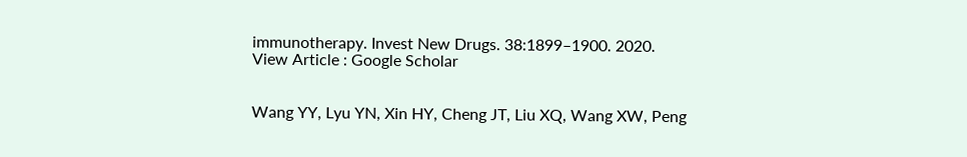immunotherapy. Invest New Drugs. 38:1899–1900. 2020. View Article : Google Scholar


Wang YY, Lyu YN, Xin HY, Cheng JT, Liu XQ, Wang XW, Peng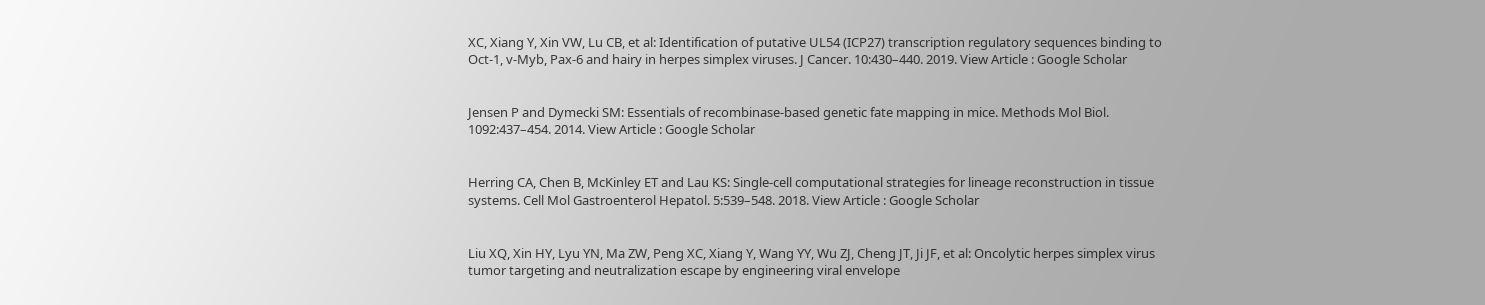XC, Xiang Y, Xin VW, Lu CB, et al: Identification of putative UL54 (ICP27) transcription regulatory sequences binding to Oct-1, v-Myb, Pax-6 and hairy in herpes simplex viruses. J Cancer. 10:430–440. 2019. View Article : Google Scholar


Jensen P and Dymecki SM: Essentials of recombinase-based genetic fate mapping in mice. Methods Mol Biol. 1092:437–454. 2014. View Article : Google Scholar


Herring CA, Chen B, McKinley ET and Lau KS: Single-cell computational strategies for lineage reconstruction in tissue systems. Cell Mol Gastroenterol Hepatol. 5:539–548. 2018. View Article : Google Scholar


Liu XQ, Xin HY, Lyu YN, Ma ZW, Peng XC, Xiang Y, Wang YY, Wu ZJ, Cheng JT, Ji JF, et al: Oncolytic herpes simplex virus tumor targeting and neutralization escape by engineering viral envelope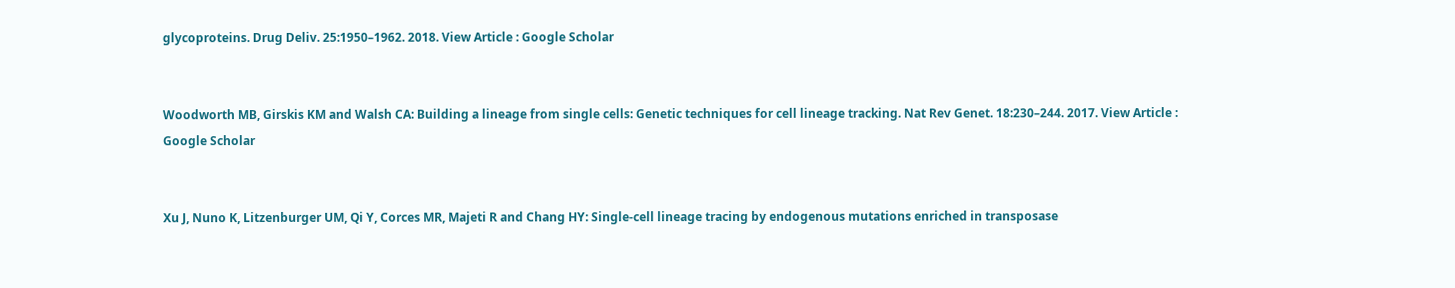glycoproteins. Drug Deliv. 25:1950–1962. 2018. View Article : Google Scholar


Woodworth MB, Girskis KM and Walsh CA: Building a lineage from single cells: Genetic techniques for cell lineage tracking. Nat Rev Genet. 18:230–244. 2017. View Article : Google Scholar


Xu J, Nuno K, Litzenburger UM, Qi Y, Corces MR, Majeti R and Chang HY: Single-cell lineage tracing by endogenous mutations enriched in transposase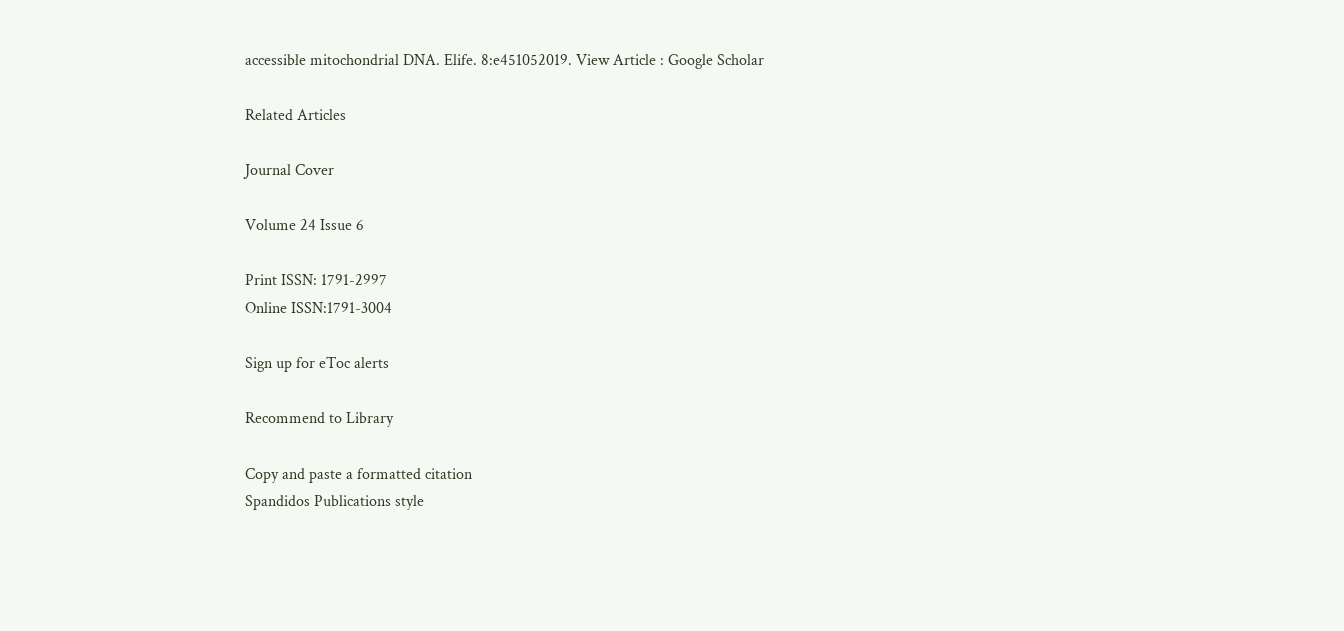accessible mitochondrial DNA. Elife. 8:e451052019. View Article : Google Scholar

Related Articles

Journal Cover

Volume 24 Issue 6

Print ISSN: 1791-2997
Online ISSN:1791-3004

Sign up for eToc alerts

Recommend to Library

Copy and paste a formatted citation
Spandidos Publications style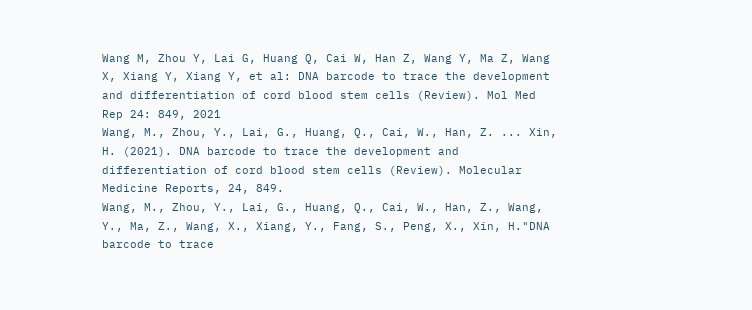Wang M, Zhou Y, Lai G, Huang Q, Cai W, Han Z, Wang Y, Ma Z, Wang X, Xiang Y, Xiang Y, et al: DNA barcode to trace the development and differentiation of cord blood stem cells (Review). Mol Med Rep 24: 849, 2021
Wang, M., Zhou, Y., Lai, G., Huang, Q., Cai, W., Han, Z. ... Xin, H. (2021). DNA barcode to trace the development and differentiation of cord blood stem cells (Review). Molecular Medicine Reports, 24, 849.
Wang, M., Zhou, Y., Lai, G., Huang, Q., Cai, W., Han, Z., Wang, Y., Ma, Z., Wang, X., Xiang, Y., Fang, S., Peng, X., Xin, H."DNA barcode to trace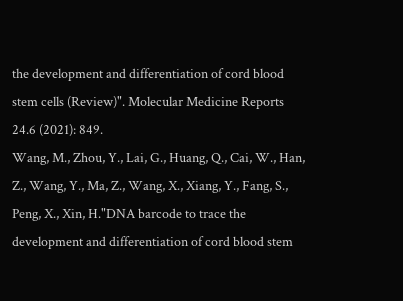the development and differentiation of cord blood stem cells (Review)". Molecular Medicine Reports 24.6 (2021): 849.
Wang, M., Zhou, Y., Lai, G., Huang, Q., Cai, W., Han, Z., Wang, Y., Ma, Z., Wang, X., Xiang, Y., Fang, S., Peng, X., Xin, H."DNA barcode to trace the development and differentiation of cord blood stem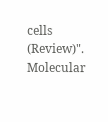cells (Review)". Molecular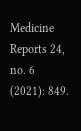Medicine Reports 24, no. 6 (2021): 849.